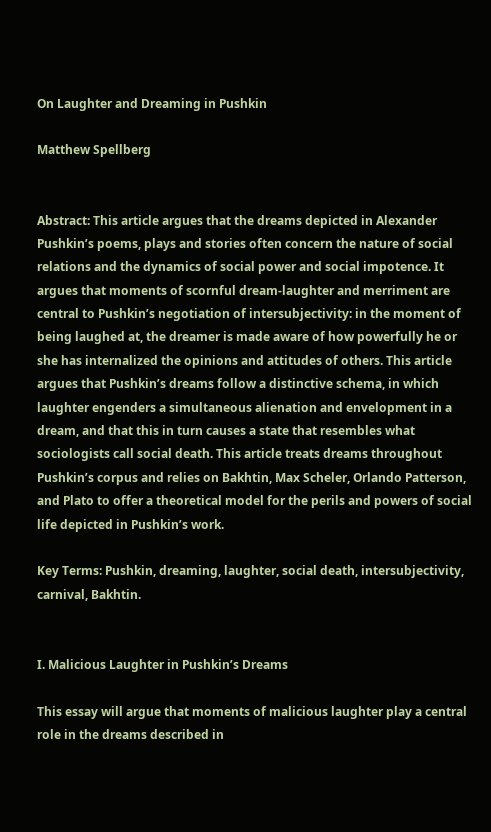On Laughter and Dreaming in Pushkin

Matthew Spellberg


Abstract: This article argues that the dreams depicted in Alexander Pushkin’s poems, plays and stories often concern the nature of social relations and the dynamics of social power and social impotence. It argues that moments of scornful dream-laughter and merriment are central to Pushkin’s negotiation of intersubjectivity: in the moment of being laughed at, the dreamer is made aware of how powerfully he or she has internalized the opinions and attitudes of others. This article argues that Pushkin’s dreams follow a distinctive schema, in which laughter engenders a simultaneous alienation and envelopment in a dream, and that this in turn causes a state that resembles what sociologists call social death. This article treats dreams throughout Pushkin’s corpus and relies on Bakhtin, Max Scheler, Orlando Patterson, and Plato to offer a theoretical model for the perils and powers of social life depicted in Pushkin’s work.

Key Terms: Pushkin, dreaming, laughter, social death, intersubjectivity, carnival, Bakhtin.


I. Malicious Laughter in Pushkin’s Dreams

This essay will argue that moments of malicious laughter play a central role in the dreams described in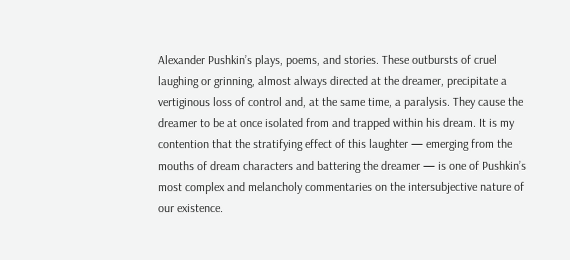Alexander Pushkin’s plays, poems, and stories. These outbursts of cruel laughing or grinning, almost always directed at the dreamer, precipitate a vertiginous loss of control and, at the same time, a paralysis. They cause the dreamer to be at once isolated from and trapped within his dream. It is my contention that the stratifying effect of this laughter — emerging from the mouths of dream characters and battering the dreamer — is one of Pushkin’s most complex and melancholy commentaries on the intersubjective nature of our existence.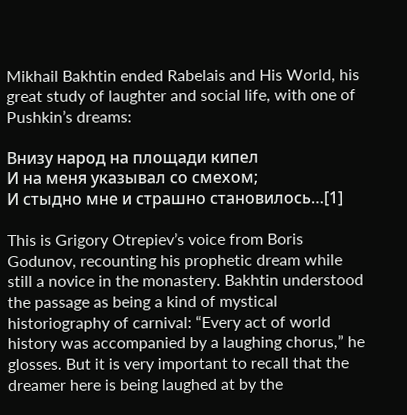Mikhail Bakhtin ended Rabelais and His World, his great study of laughter and social life, with one of Pushkin’s dreams:

Внизу народ на площади кипел
И на меня указывал со смехом;
И стыдно мне и страшно становилось…[1]

This is Grigory Otrepiev’s voice from Boris Godunov, recounting his prophetic dream while still a novice in the monastery. Bakhtin understood the passage as being a kind of mystical historiography of carnival: “Every act of world history was accompanied by a laughing chorus,” he glosses. But it is very important to recall that the dreamer here is being laughed at by the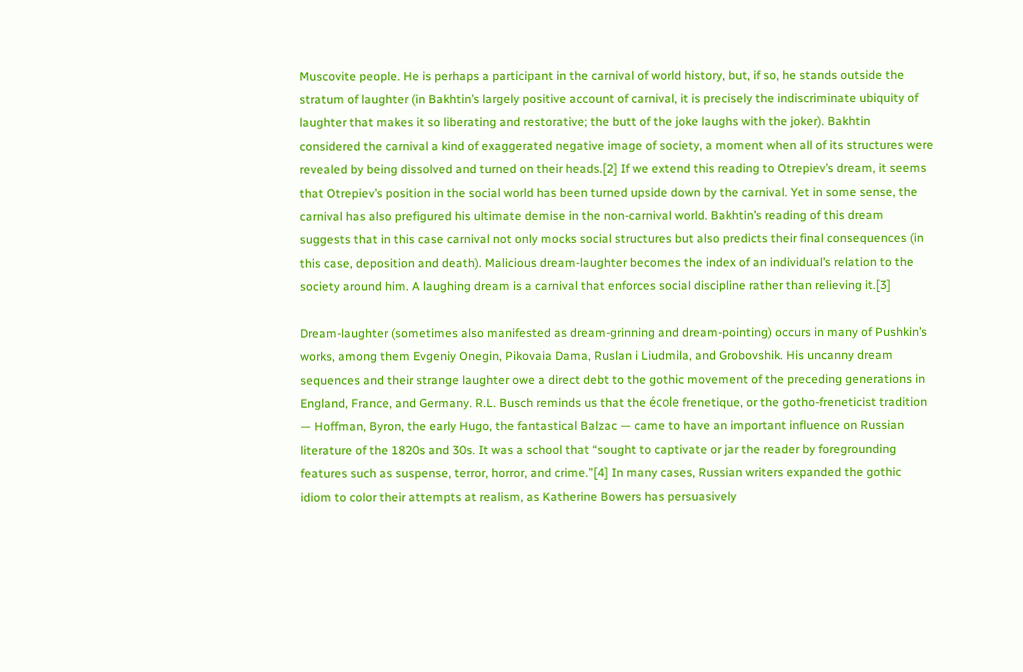Muscovite people. He is perhaps a participant in the carnival of world history, but, if so, he stands outside the stratum of laughter (in Bakhtin’s largely positive account of carnival, it is precisely the indiscriminate ubiquity of laughter that makes it so liberating and restorative; the butt of the joke laughs with the joker). Bakhtin considered the carnival a kind of exaggerated negative image of society, a moment when all of its structures were revealed by being dissolved and turned on their heads.[2] If we extend this reading to Otrepiev’s dream, it seems that Otrepiev’s position in the social world has been turned upside down by the carnival. Yet in some sense, the carnival has also prefigured his ultimate demise in the non-carnival world. Bakhtin’s reading of this dream suggests that in this case carnival not only mocks social structures but also predicts their final consequences (in this case, deposition and death). Malicious dream-laughter becomes the index of an individual’s relation to the society around him. A laughing dream is a carnival that enforces social discipline rather than relieving it.[3]

Dream-laughter (sometimes also manifested as dream-grinning and dream-pointing) occurs in many of Pushkin’s works, among them Evgeniy Onegin, Pikovaia Dama, Ruslan i Liudmila, and Grobovshik. His uncanny dream sequences and their strange laughter owe a direct debt to the gothic movement of the preceding generations in England, France, and Germany. R.L. Busch reminds us that the école frenetique, or the gotho-freneticist tradition — Hoffman, Byron, the early Hugo, the fantastical Balzac — came to have an important influence on Russian literature of the 1820s and 30s. It was a school that “sought to captivate or jar the reader by foregrounding features such as suspense, terror, horror, and crime.”[4] In many cases, Russian writers expanded the gothic idiom to color their attempts at realism, as Katherine Bowers has persuasively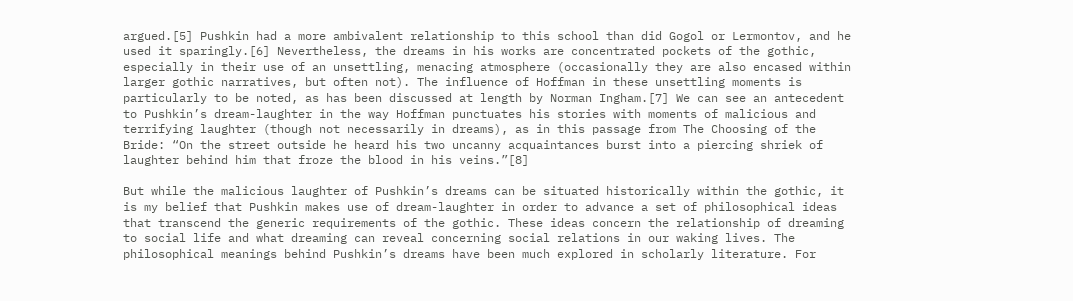argued.[5] Pushkin had a more ambivalent relationship to this school than did Gogol or Lermontov, and he used it sparingly.[6] Nevertheless, the dreams in his works are concentrated pockets of the gothic, especially in their use of an unsettling, menacing atmosphere (occasionally they are also encased within larger gothic narratives, but often not). The influence of Hoffman in these unsettling moments is particularly to be noted, as has been discussed at length by Norman Ingham.[7] We can see an antecedent to Pushkin’s dream-laughter in the way Hoffman punctuates his stories with moments of malicious and terrifying laughter (though not necessarily in dreams), as in this passage from The Choosing of the Bride: “On the street outside he heard his two uncanny acquaintances burst into a piercing shriek of laughter behind him that froze the blood in his veins.”[8]

But while the malicious laughter of Pushkin’s dreams can be situated historically within the gothic, it is my belief that Pushkin makes use of dream-laughter in order to advance a set of philosophical ideas that transcend the generic requirements of the gothic. These ideas concern the relationship of dreaming to social life and what dreaming can reveal concerning social relations in our waking lives. The philosophical meanings behind Pushkin’s dreams have been much explored in scholarly literature. For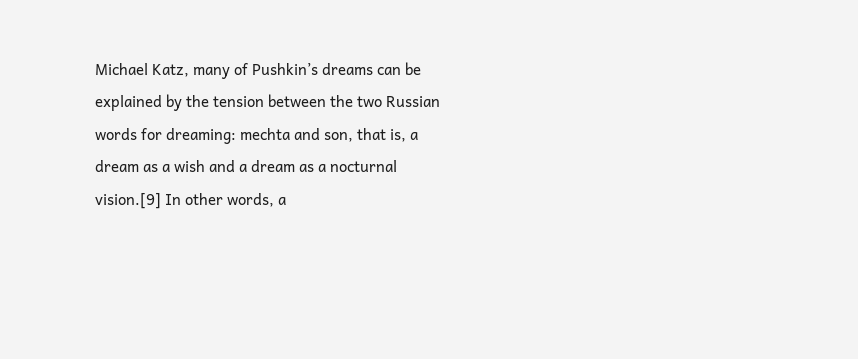Michael Katz, many of Pushkin’s dreams can be explained by the tension between the two Russian words for dreaming: mechta and son, that is, a dream as a wish and a dream as a nocturnal vision.[9] In other words, a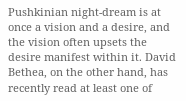Pushkinian night-dream is at once a vision and a desire, and the vision often upsets the desire manifest within it. David Bethea, on the other hand, has recently read at least one of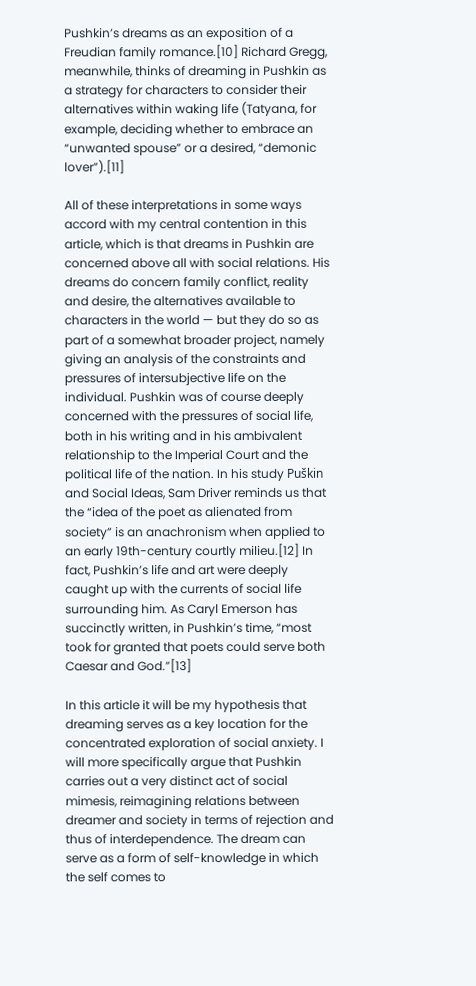Pushkin’s dreams as an exposition of a Freudian family romance.[10] Richard Gregg, meanwhile, thinks of dreaming in Pushkin as a strategy for characters to consider their alternatives within waking life (Tatyana, for example, deciding whether to embrace an “unwanted spouse” or a desired, “demonic lover”).[11]

All of these interpretations in some ways accord with my central contention in this article, which is that dreams in Pushkin are concerned above all with social relations. His dreams do concern family conflict, reality and desire, the alternatives available to characters in the world — but they do so as part of a somewhat broader project, namely giving an analysis of the constraints and pressures of intersubjective life on the individual. Pushkin was of course deeply concerned with the pressures of social life, both in his writing and in his ambivalent relationship to the Imperial Court and the political life of the nation. In his study Puškin and Social Ideas, Sam Driver reminds us that the “idea of the poet as alienated from society” is an anachronism when applied to an early 19th-century courtly milieu.[12] In fact, Pushkin’s life and art were deeply caught up with the currents of social life surrounding him. As Caryl Emerson has succinctly written, in Pushkin’s time, “most took for granted that poets could serve both Caesar and God.”[13]

In this article it will be my hypothesis that dreaming serves as a key location for the concentrated exploration of social anxiety. I will more specifically argue that Pushkin carries out a very distinct act of social mimesis, reimagining relations between dreamer and society in terms of rejection and thus of interdependence. The dream can serve as a form of self-knowledge in which the self comes to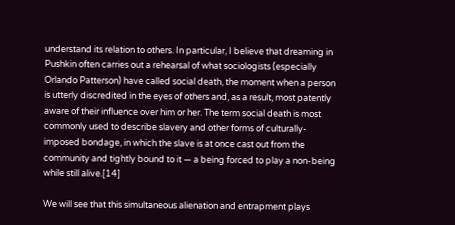understand its relation to others. In particular, I believe that dreaming in Pushkin often carries out a rehearsal of what sociologists (especially Orlando Patterson) have called social death, the moment when a person is utterly discredited in the eyes of others and, as a result, most patently aware of their influence over him or her. The term social death is most commonly used to describe slavery and other forms of culturally-imposed bondage, in which the slave is at once cast out from the community and tightly bound to it — a being forced to play a non-being while still alive.[14]

We will see that this simultaneous alienation and entrapment plays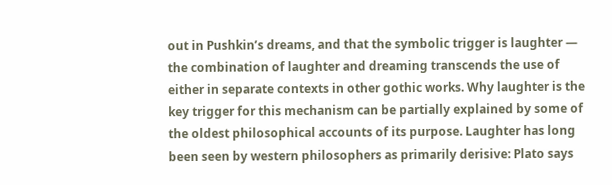out in Pushkin’s dreams, and that the symbolic trigger is laughter — the combination of laughter and dreaming transcends the use of either in separate contexts in other gothic works. Why laughter is the key trigger for this mechanism can be partially explained by some of the oldest philosophical accounts of its purpose. Laughter has long been seen by western philosophers as primarily derisive: Plato says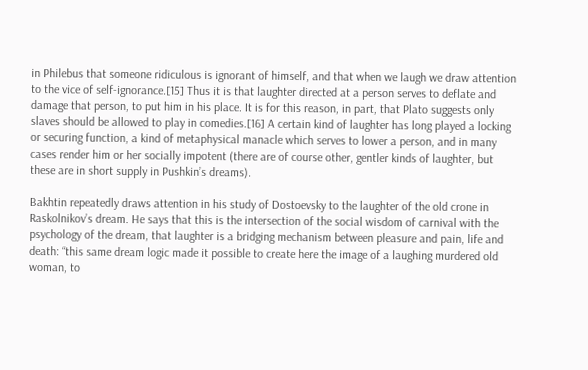in Philebus that someone ridiculous is ignorant of himself, and that when we laugh we draw attention to the vice of self-ignorance.[15] Thus it is that laughter directed at a person serves to deflate and damage that person, to put him in his place. It is for this reason, in part, that Plato suggests only slaves should be allowed to play in comedies.[16] A certain kind of laughter has long played a locking or securing function, a kind of metaphysical manacle which serves to lower a person, and in many cases render him or her socially impotent (there are of course other, gentler kinds of laughter, but these are in short supply in Pushkin’s dreams).

Bakhtin repeatedly draws attention in his study of Dostoevsky to the laughter of the old crone in Raskolnikov’s dream. He says that this is the intersection of the social wisdom of carnival with the psychology of the dream, that laughter is a bridging mechanism between pleasure and pain, life and death: “this same dream logic made it possible to create here the image of a laughing murdered old woman, to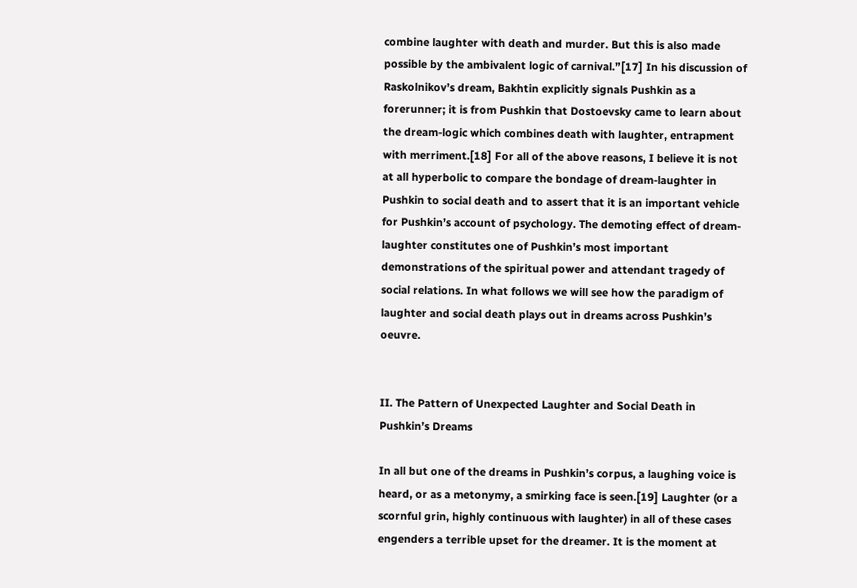combine laughter with death and murder. But this is also made possible by the ambivalent logic of carnival.”[17] In his discussion of Raskolnikov’s dream, Bakhtin explicitly signals Pushkin as a forerunner; it is from Pushkin that Dostoevsky came to learn about the dream-logic which combines death with laughter, entrapment with merriment.[18] For all of the above reasons, I believe it is not at all hyperbolic to compare the bondage of dream-laughter in Pushkin to social death and to assert that it is an important vehicle for Pushkin’s account of psychology. The demoting effect of dream-laughter constitutes one of Pushkin’s most important demonstrations of the spiritual power and attendant tragedy of social relations. In what follows we will see how the paradigm of laughter and social death plays out in dreams across Pushkin’s oeuvre.


II. The Pattern of Unexpected Laughter and Social Death in Pushkin’s Dreams

In all but one of the dreams in Pushkin’s corpus, a laughing voice is heard, or as a metonymy, a smirking face is seen.[19] Laughter (or a scornful grin, highly continuous with laughter) in all of these cases engenders a terrible upset for the dreamer. It is the moment at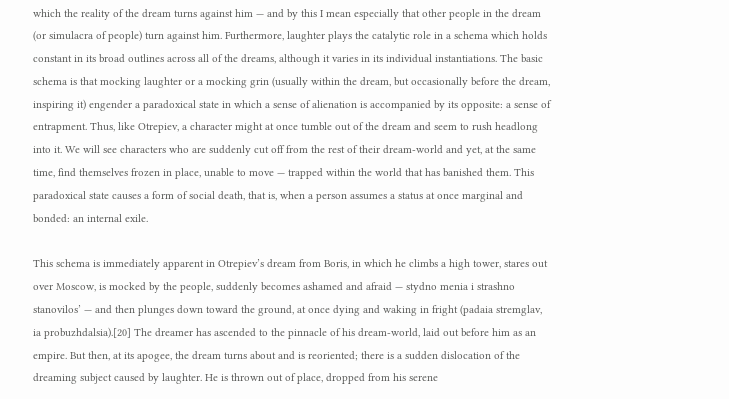which the reality of the dream turns against him — and by this I mean especially that other people in the dream (or simulacra of people) turn against him. Furthermore, laughter plays the catalytic role in a schema which holds constant in its broad outlines across all of the dreams, although it varies in its individual instantiations. The basic schema is that mocking laughter or a mocking grin (usually within the dream, but occasionally before the dream, inspiring it) engender a paradoxical state in which a sense of alienation is accompanied by its opposite: a sense of entrapment. Thus, like Otrepiev, a character might at once tumble out of the dream and seem to rush headlong into it. We will see characters who are suddenly cut off from the rest of their dream-world and yet, at the same time, find themselves frozen in place, unable to move — trapped within the world that has banished them. This paradoxical state causes a form of social death, that is, when a person assumes a status at once marginal and bonded: an internal exile.

This schema is immediately apparent in Otrepiev’s dream from Boris, in which he climbs a high tower, stares out over Moscow, is mocked by the people, suddenly becomes ashamed and afraid — stydno menia i strashno stanovilos’ — and then plunges down toward the ground, at once dying and waking in fright (padaia stremglav, ia probuzhdalsia).[20] The dreamer has ascended to the pinnacle of his dream-world, laid out before him as an empire. But then, at its apogee, the dream turns about and is reoriented; there is a sudden dislocation of the dreaming subject caused by laughter. He is thrown out of place, dropped from his serene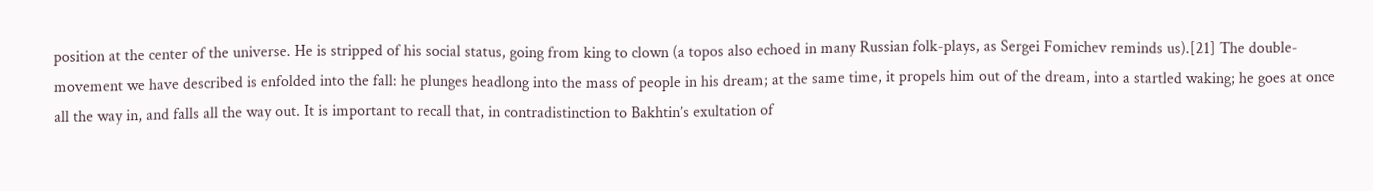position at the center of the universe. He is stripped of his social status, going from king to clown (a topos also echoed in many Russian folk-plays, as Sergei Fomichev reminds us).[21] The double-movement we have described is enfolded into the fall: he plunges headlong into the mass of people in his dream; at the same time, it propels him out of the dream, into a startled waking; he goes at once all the way in, and falls all the way out. It is important to recall that, in contradistinction to Bakhtin’s exultation of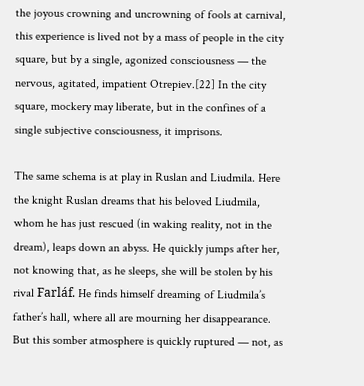the joyous crowning and uncrowning of fools at carnival, this experience is lived not by a mass of people in the city square, but by a single, agonized consciousness — the nervous, agitated, impatient Otrepiev.[22] In the city square, mockery may liberate, but in the confines of a single subjective consciousness, it imprisons.

The same schema is at play in Ruslan and Liudmila. Here the knight Ruslan dreams that his beloved Liudmila, whom he has just rescued (in waking reality, not in the dream), leaps down an abyss. He quickly jumps after her, not knowing that, as he sleeps, she will be stolen by his rival Farláf. He finds himself dreaming of Liudmila’s father’s hall, where all are mourning her disappearance. But this somber atmosphere is quickly ruptured — not, as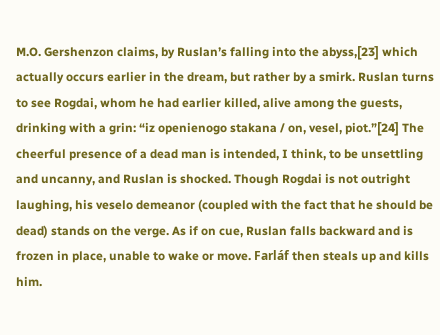M.O. Gershenzon claims, by Ruslan’s falling into the abyss,[23] which actually occurs earlier in the dream, but rather by a smirk. Ruslan turns to see Rogdai, whom he had earlier killed, alive among the guests, drinking with a grin: “iz openienogo stakana / on, vesel, piot.”[24] The cheerful presence of a dead man is intended, I think, to be unsettling and uncanny, and Ruslan is shocked. Though Rogdai is not outright laughing, his veselo demeanor (coupled with the fact that he should be dead) stands on the verge. As if on cue, Ruslan falls backward and is frozen in place, unable to wake or move. Farláf then steals up and kills him.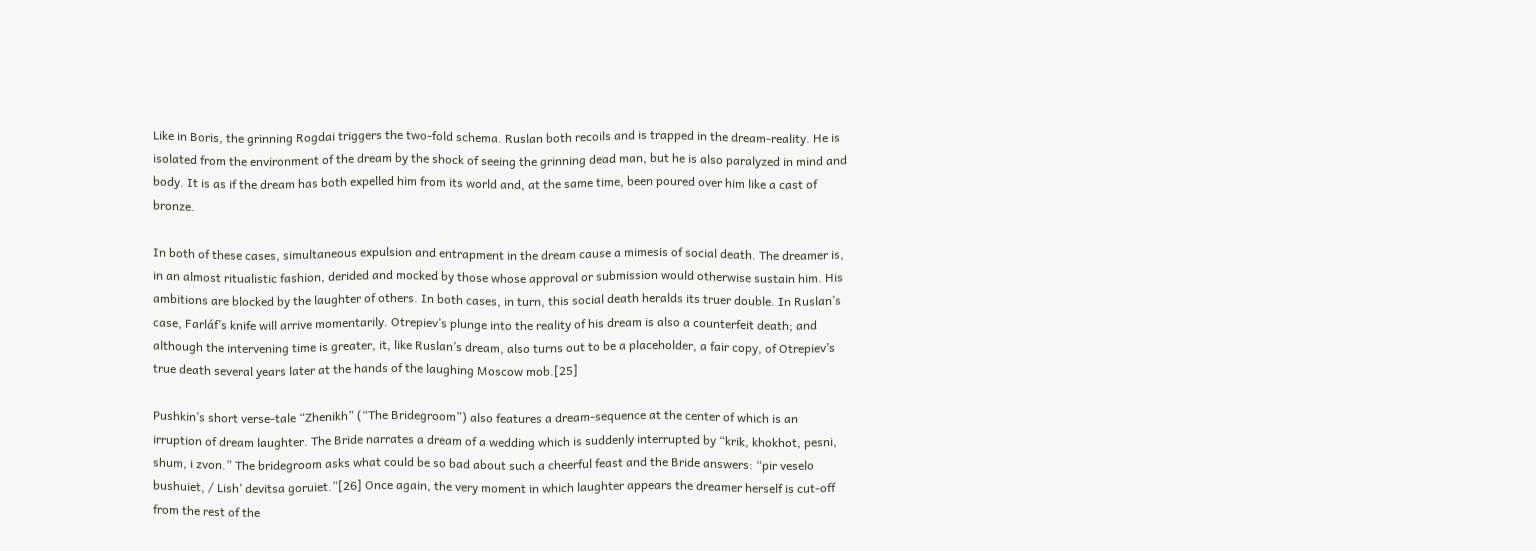Like in Boris, the grinning Rogdai triggers the two-fold schema. Ruslan both recoils and is trapped in the dream-reality. He is isolated from the environment of the dream by the shock of seeing the grinning dead man, but he is also paralyzed in mind and body. It is as if the dream has both expelled him from its world and, at the same time, been poured over him like a cast of bronze.

In both of these cases, simultaneous expulsion and entrapment in the dream cause a mimesis of social death. The dreamer is, in an almost ritualistic fashion, derided and mocked by those whose approval or submission would otherwise sustain him. His ambitions are blocked by the laughter of others. In both cases, in turn, this social death heralds its truer double. In Ruslan’s case, Farláf’s knife will arrive momentarily. Otrepiev’s plunge into the reality of his dream is also a counterfeit death; and although the intervening time is greater, it, like Ruslan’s dream, also turns out to be a placeholder, a fair copy, of Otrepiev’s true death several years later at the hands of the laughing Moscow mob.[25]

Pushkin’s short verse-tale “Zhenikh” (“The Bridegroom”) also features a dream-sequence at the center of which is an irruption of dream laughter. The Bride narrates a dream of a wedding which is suddenly interrupted by “krik, khokhot, pesni, shum, i zvon.” The bridegroom asks what could be so bad about such a cheerful feast and the Bride answers: “pir veselo bushuiet, / Lish’ devitsa goruiet.”[26] Once again, the very moment in which laughter appears the dreamer herself is cut-off from the rest of the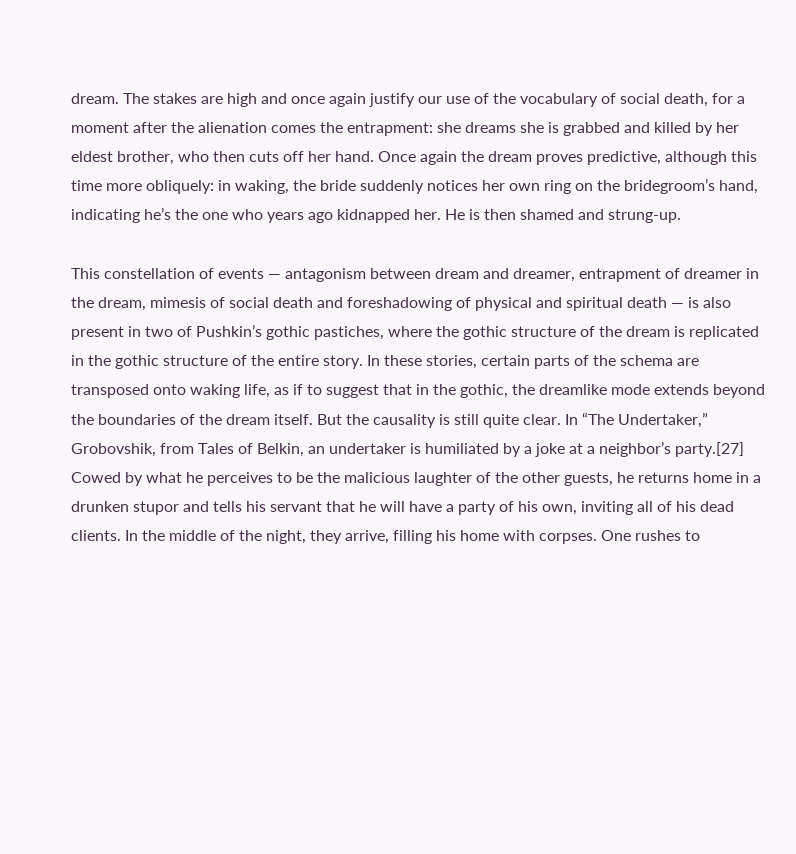dream. The stakes are high and once again justify our use of the vocabulary of social death, for a moment after the alienation comes the entrapment: she dreams she is grabbed and killed by her eldest brother, who then cuts off her hand. Once again the dream proves predictive, although this time more obliquely: in waking, the bride suddenly notices her own ring on the bridegroom’s hand, indicating he’s the one who years ago kidnapped her. He is then shamed and strung-up.

This constellation of events — antagonism between dream and dreamer, entrapment of dreamer in the dream, mimesis of social death and foreshadowing of physical and spiritual death — is also present in two of Pushkin’s gothic pastiches, where the gothic structure of the dream is replicated in the gothic structure of the entire story. In these stories, certain parts of the schema are transposed onto waking life, as if to suggest that in the gothic, the dreamlike mode extends beyond the boundaries of the dream itself. But the causality is still quite clear. In “The Undertaker,” Grobovshik, from Tales of Belkin, an undertaker is humiliated by a joke at a neighbor’s party.[27] Cowed by what he perceives to be the malicious laughter of the other guests, he returns home in a drunken stupor and tells his servant that he will have a party of his own, inviting all of his dead clients. In the middle of the night, they arrive, filling his home with corpses. One rushes to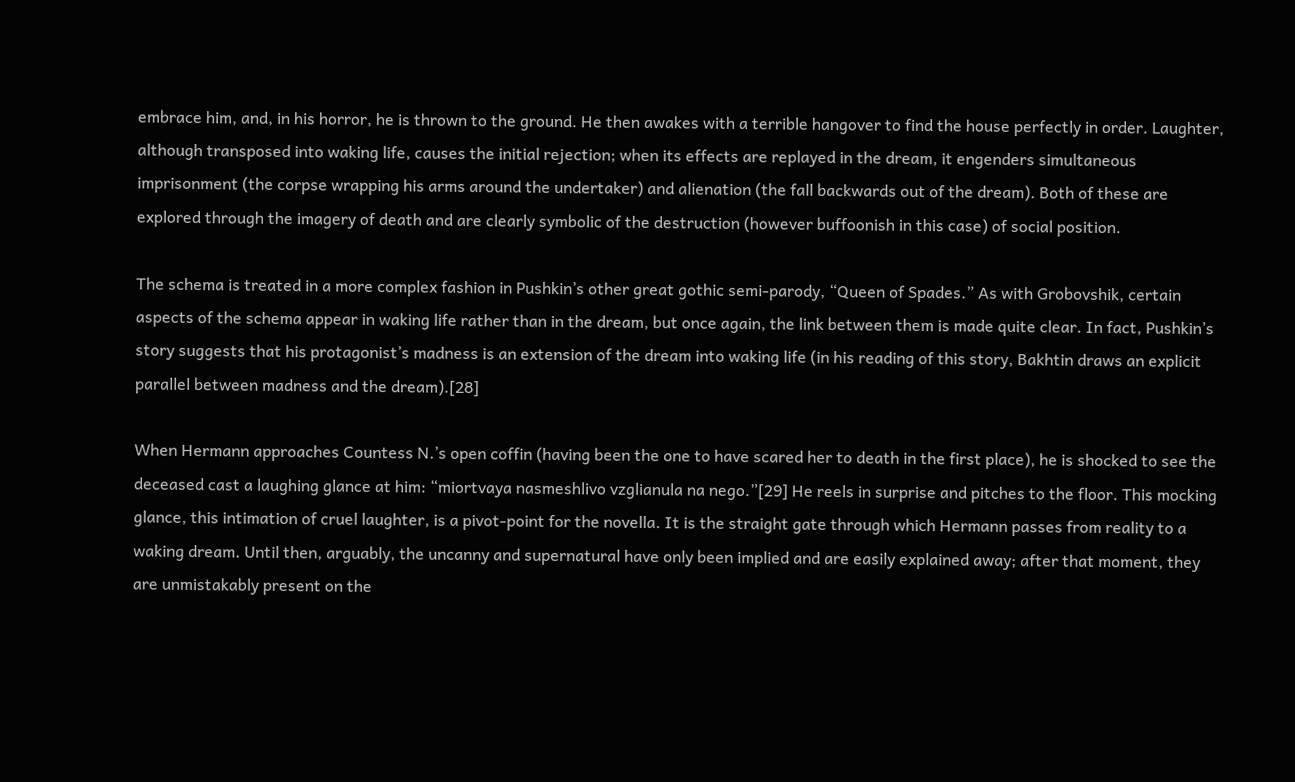embrace him, and, in his horror, he is thrown to the ground. He then awakes with a terrible hangover to find the house perfectly in order. Laughter, although transposed into waking life, causes the initial rejection; when its effects are replayed in the dream, it engenders simultaneous imprisonment (the corpse wrapping his arms around the undertaker) and alienation (the fall backwards out of the dream). Both of these are explored through the imagery of death and are clearly symbolic of the destruction (however buffoonish in this case) of social position.

The schema is treated in a more complex fashion in Pushkin’s other great gothic semi-parody, “Queen of Spades.” As with Grobovshik, certain aspects of the schema appear in waking life rather than in the dream, but once again, the link between them is made quite clear. In fact, Pushkin’s story suggests that his protagonist’s madness is an extension of the dream into waking life (in his reading of this story, Bakhtin draws an explicit parallel between madness and the dream).[28]

When Hermann approaches Countess N.’s open coffin (having been the one to have scared her to death in the first place), he is shocked to see the deceased cast a laughing glance at him: “miortvaya nasmeshlivo vzglianula na nego.”[29] He reels in surprise and pitches to the floor. This mocking glance, this intimation of cruel laughter, is a pivot-point for the novella. It is the straight gate through which Hermann passes from reality to a waking dream. Until then, arguably, the uncanny and supernatural have only been implied and are easily explained away; after that moment, they are unmistakably present on the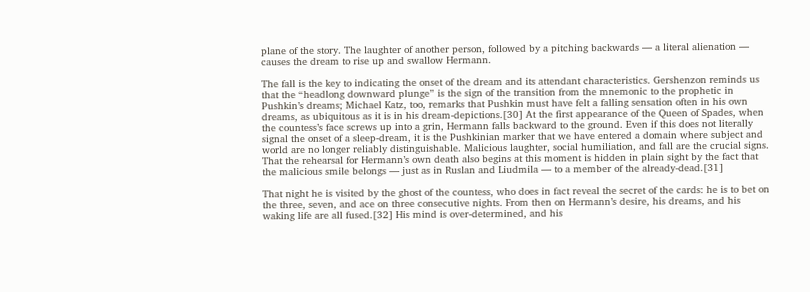plane of the story. The laughter of another person, followed by a pitching backwards — a literal alienation — causes the dream to rise up and swallow Hermann.

The fall is the key to indicating the onset of the dream and its attendant characteristics. Gershenzon reminds us that the “headlong downward plunge” is the sign of the transition from the mnemonic to the prophetic in Pushkin’s dreams; Michael Katz, too, remarks that Pushkin must have felt a falling sensation often in his own dreams, as ubiquitous as it is in his dream-depictions.[30] At the first appearance of the Queen of Spades, when the countess’s face screws up into a grin, Hermann falls backward to the ground. Even if this does not literally signal the onset of a sleep-dream, it is the Pushkinian marker that we have entered a domain where subject and world are no longer reliably distinguishable. Malicious laughter, social humiliation, and fall are the crucial signs. That the rehearsal for Hermann’s own death also begins at this moment is hidden in plain sight by the fact that the malicious smile belongs — just as in Ruslan and Liudmila — to a member of the already-dead.[31]

That night he is visited by the ghost of the countess, who does in fact reveal the secret of the cards: he is to bet on the three, seven, and ace on three consecutive nights. From then on Hermann’s desire, his dreams, and his waking life are all fused.[32] His mind is over-determined, and his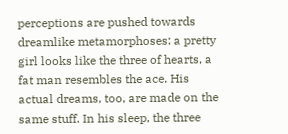perceptions are pushed towards dreamlike metamorphoses: a pretty girl looks like the three of hearts, a fat man resembles the ace. His actual dreams, too, are made on the same stuff. In his sleep, the three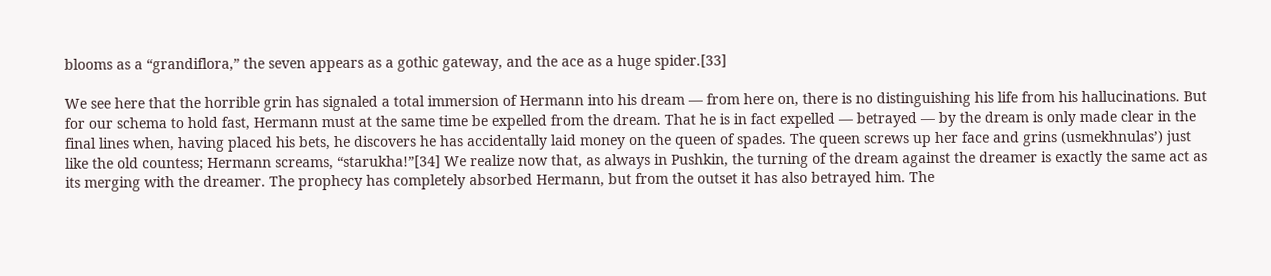blooms as a “grandiflora,” the seven appears as a gothic gateway, and the ace as a huge spider.[33]

We see here that the horrible grin has signaled a total immersion of Hermann into his dream — from here on, there is no distinguishing his life from his hallucinations. But for our schema to hold fast, Hermann must at the same time be expelled from the dream. That he is in fact expelled — betrayed — by the dream is only made clear in the final lines when, having placed his bets, he discovers he has accidentally laid money on the queen of spades. The queen screws up her face and grins (usmekhnulas’) just like the old countess; Hermann screams, “starukha!”[34] We realize now that, as always in Pushkin, the turning of the dream against the dreamer is exactly the same act as its merging with the dreamer. The prophecy has completely absorbed Hermann, but from the outset it has also betrayed him. The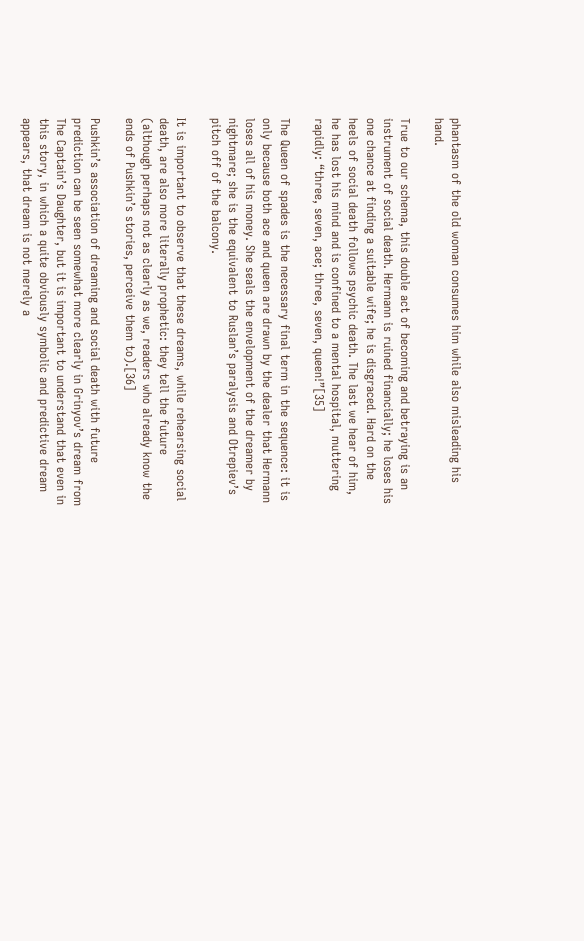phantasm of the old woman consumes him while also misleading his hand.

True to our schema, this double act of becoming and betraying is an instrument of social death. Hermann is ruined financially; he loses his one chance at finding a suitable wife; he is disgraced. Hard on the heels of social death follows psychic death. The last we hear of him, he has lost his mind and is confined to a mental hospital, muttering rapidly: “three, seven, ace; three, seven, queen!”[35]

The Queen of spades is the necessary final term in the sequence: it is only because both ace and queen are drawn by the dealer that Hermann loses all of his money. She seals the envelopment of the dreamer by nightmare; she is the equivalent to Ruslan’s paralysis and Otrepiev’s pitch off of the balcony.

It is important to observe that these dreams, while rehearsing social death, are also more literally prophetic: they tell the future (although perhaps not as clearly as we, readers who already know the ends of Pushkin’s stories, perceive them to).[36]

Pushkin’s association of dreaming and social death with future prediction can be seen somewhat more clearly in Grinyov’s dream from The Captain’s Daughter, but it is important to understand that even in this story, in which a quite obviously symbolic and predictive dream appears, that dream is not merely a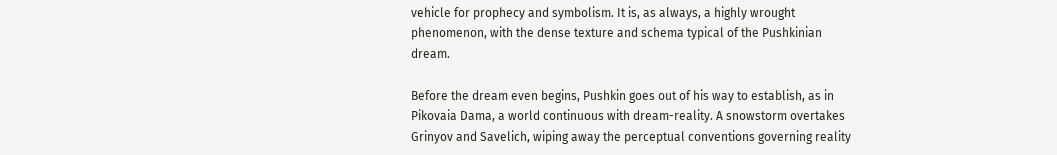vehicle for prophecy and symbolism. It is, as always, a highly wrought phenomenon, with the dense texture and schema typical of the Pushkinian dream.

Before the dream even begins, Pushkin goes out of his way to establish, as in Pikovaia Dama, a world continuous with dream-reality. A snowstorm overtakes Grinyov and Savelich, wiping away the perceptual conventions governing reality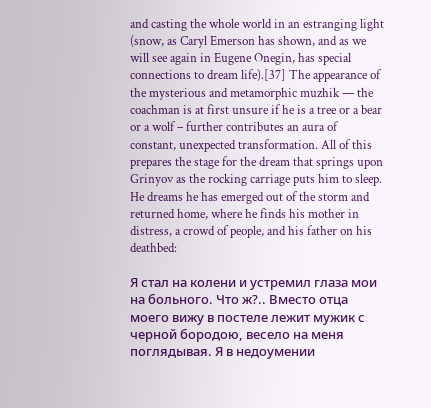and casting the whole world in an estranging light (snow, as Caryl Emerson has shown, and as we will see again in Eugene Onegin, has special connections to dream life).[37] The appearance of the mysterious and metamorphic muzhik — the coachman is at first unsure if he is a tree or a bear or a wolf – further contributes an aura of constant, unexpected transformation. All of this prepares the stage for the dream that springs upon Grinyov as the rocking carriage puts him to sleep. He dreams he has emerged out of the storm and returned home, where he finds his mother in distress, a crowd of people, and his father on his deathbed:

Я стал на колени и устремил глаза мои на больного. Что ж?.. Вместо отца моего вижу в постеле лежит мужик с черной бородою, весело на меня поглядывая. Я в недоумении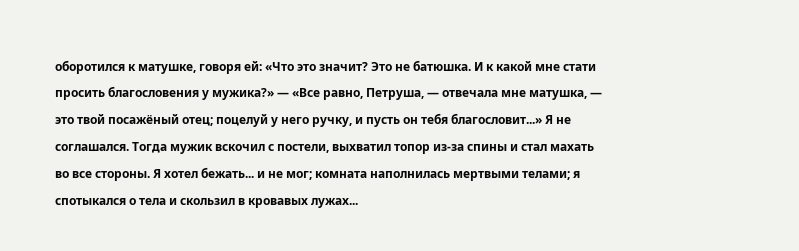оборотился к матушке, говоря ей: «Что это значит? Это не батюшка. И к какой мне стати просить благословения у мужика?» — «Все равно, Петруша, — отвечала мне матушка, — это твой посажёный отец; поцелуй у него ручку, и пусть он тебя благословит...» Я не соглашался. Тогда мужик вскочил с постели, выхватил топор из-за спины и стал махать во все стороны. Я хотел бежать... и не мог; комната наполнилась мертвыми телами; я спотыкался о тела и скользил в кровавых лужах...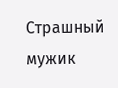Страшный мужик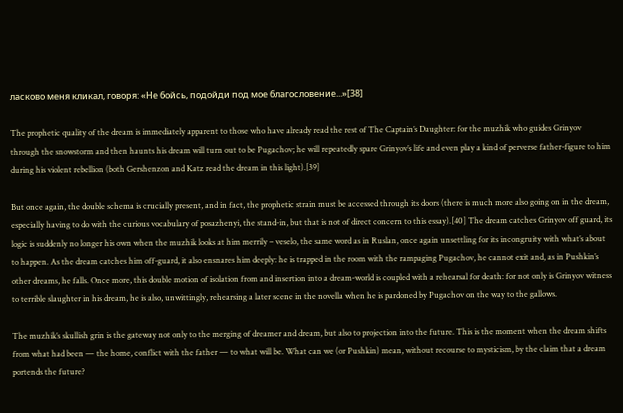ласково меня кликал, говоря: «Не бойсь, подойди под мое благословение...»[38]

The prophetic quality of the dream is immediately apparent to those who have already read the rest of The Captain’s Daughter: for the muzhik who guides Grinyov through the snowstorm and then haunts his dream will turn out to be Pugachov; he will repeatedly spare Grinyov’s life and even play a kind of perverse father-figure to him during his violent rebellion (both Gershenzon and Katz read the dream in this light).[39]

But once again, the double schema is crucially present, and in fact, the prophetic strain must be accessed through its doors (there is much more also going on in the dream, especially having to do with the curious vocabulary of posazhenyi, the stand-in, but that is not of direct concern to this essay).[40] The dream catches Grinyov off guard, its logic is suddenly no longer his own when the muzhik looks at him merrily – veselo, the same word as in Ruslan, once again unsettling for its incongruity with what’s about to happen. As the dream catches him off-guard, it also ensnares him deeply: he is trapped in the room with the rampaging Pugachov, he cannot exit and, as in Pushkin’s other dreams, he falls. Once more, this double motion of isolation from and insertion into a dream-world is coupled with a rehearsal for death: for not only is Grinyov witness to terrible slaughter in his dream, he is also, unwittingly, rehearsing a later scene in the novella when he is pardoned by Pugachov on the way to the gallows.

The muzhik’s skullish grin is the gateway not only to the merging of dreamer and dream, but also to projection into the future. This is the moment when the dream shifts from what had been — the home, conflict with the father — to what will be. What can we (or Pushkin) mean, without recourse to mysticism, by the claim that a dream portends the future?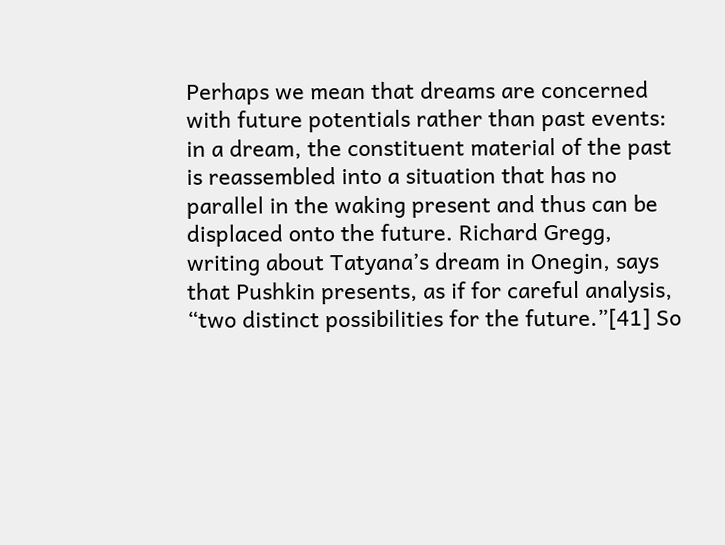Perhaps we mean that dreams are concerned with future potentials rather than past events: in a dream, the constituent material of the past is reassembled into a situation that has no parallel in the waking present and thus can be displaced onto the future. Richard Gregg, writing about Tatyana’s dream in Onegin, says that Pushkin presents, as if for careful analysis, “two distinct possibilities for the future.”[41] So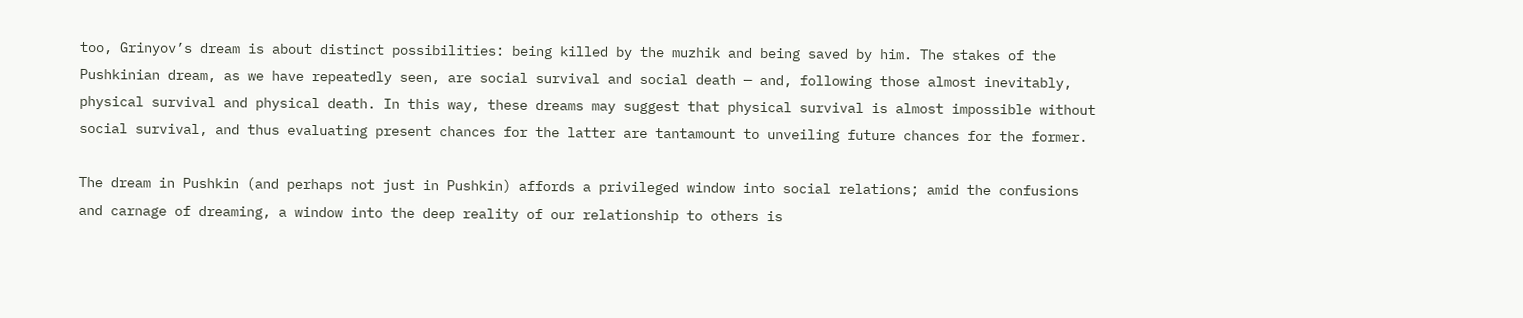too, Grinyov’s dream is about distinct possibilities: being killed by the muzhik and being saved by him. The stakes of the Pushkinian dream, as we have repeatedly seen, are social survival and social death — and, following those almost inevitably, physical survival and physical death. In this way, these dreams may suggest that physical survival is almost impossible without social survival, and thus evaluating present chances for the latter are tantamount to unveiling future chances for the former.

The dream in Pushkin (and perhaps not just in Pushkin) affords a privileged window into social relations; amid the confusions and carnage of dreaming, a window into the deep reality of our relationship to others is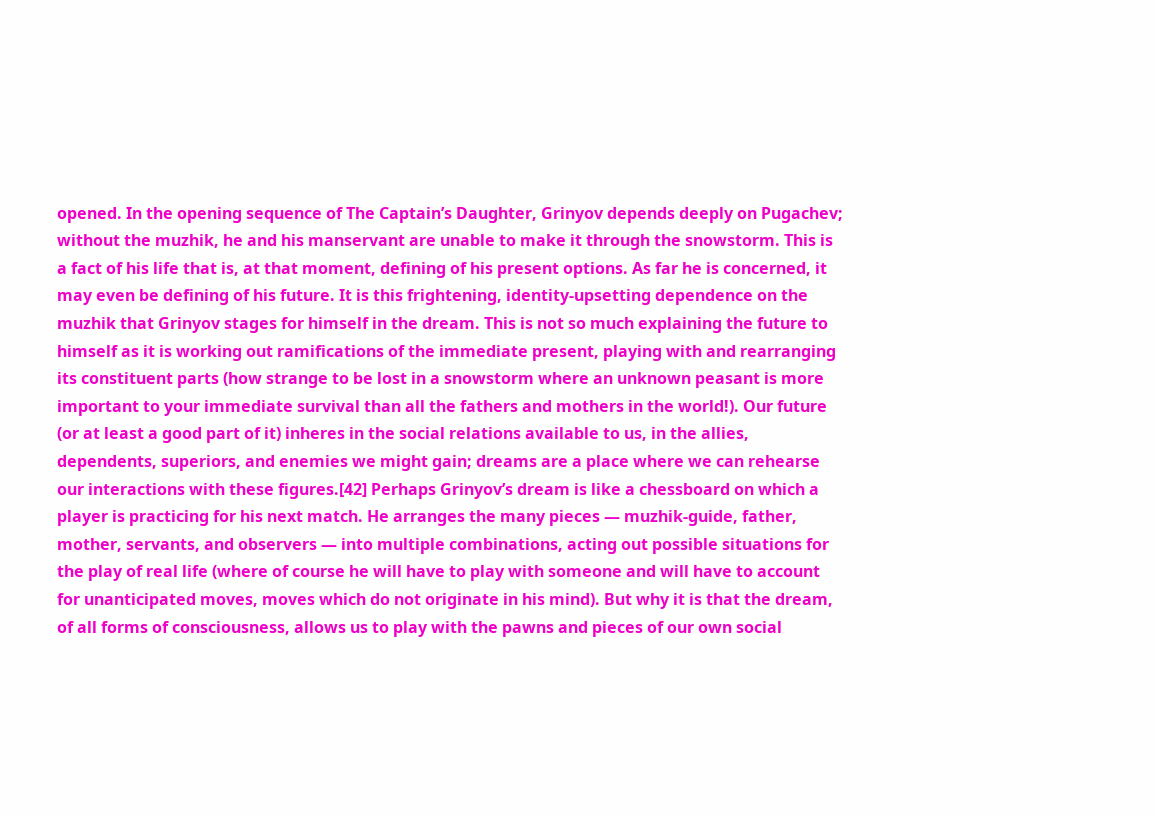opened. In the opening sequence of The Captain’s Daughter, Grinyov depends deeply on Pugachev; without the muzhik, he and his manservant are unable to make it through the snowstorm. This is a fact of his life that is, at that moment, defining of his present options. As far he is concerned, it may even be defining of his future. It is this frightening, identity-upsetting dependence on the muzhik that Grinyov stages for himself in the dream. This is not so much explaining the future to himself as it is working out ramifications of the immediate present, playing with and rearranging its constituent parts (how strange to be lost in a snowstorm where an unknown peasant is more important to your immediate survival than all the fathers and mothers in the world!). Our future (or at least a good part of it) inheres in the social relations available to us, in the allies, dependents, superiors, and enemies we might gain; dreams are a place where we can rehearse our interactions with these figures.[42] Perhaps Grinyov’s dream is like a chessboard on which a player is practicing for his next match. He arranges the many pieces — muzhik-guide, father, mother, servants, and observers — into multiple combinations, acting out possible situations for the play of real life (where of course he will have to play with someone and will have to account for unanticipated moves, moves which do not originate in his mind). But why it is that the dream, of all forms of consciousness, allows us to play with the pawns and pieces of our own social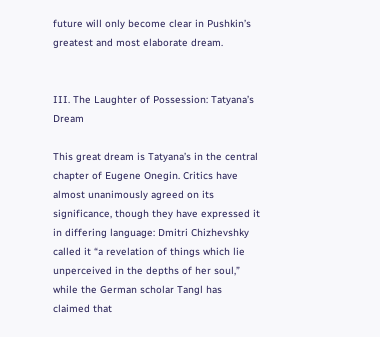future will only become clear in Pushkin’s greatest and most elaborate dream.


III. The Laughter of Possession: Tatyana’s Dream

This great dream is Tatyana’s in the central chapter of Eugene Onegin. Critics have almost unanimously agreed on its significance, though they have expressed it in differing language: Dmitri Chizhevshky called it “a revelation of things which lie unperceived in the depths of her soul,” while the German scholar Tangl has claimed that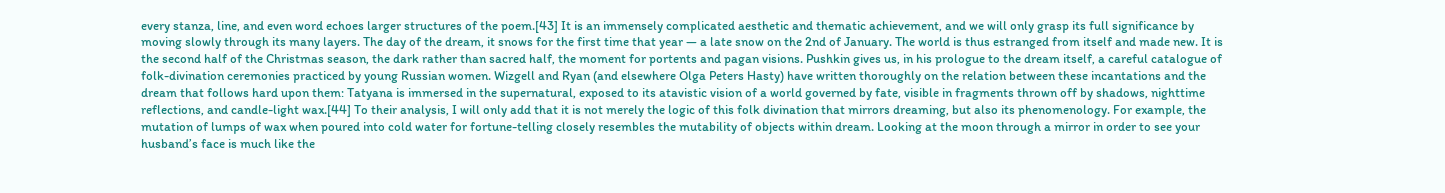every stanza, line, and even word echoes larger structures of the poem.[43] It is an immensely complicated aesthetic and thematic achievement, and we will only grasp its full significance by moving slowly through its many layers. The day of the dream, it snows for the first time that year — a late snow on the 2nd of January. The world is thus estranged from itself and made new. It is the second half of the Christmas season, the dark rather than sacred half, the moment for portents and pagan visions. Pushkin gives us, in his prologue to the dream itself, a careful catalogue of folk-divination ceremonies practiced by young Russian women. Wizgell and Ryan (and elsewhere Olga Peters Hasty) have written thoroughly on the relation between these incantations and the dream that follows hard upon them: Tatyana is immersed in the supernatural, exposed to its atavistic vision of a world governed by fate, visible in fragments thrown off by shadows, nighttime reflections, and candle-light wax.[44] To their analysis, I will only add that it is not merely the logic of this folk divination that mirrors dreaming, but also its phenomenology. For example, the mutation of lumps of wax when poured into cold water for fortune-telling closely resembles the mutability of objects within dream. Looking at the moon through a mirror in order to see your husband’s face is much like the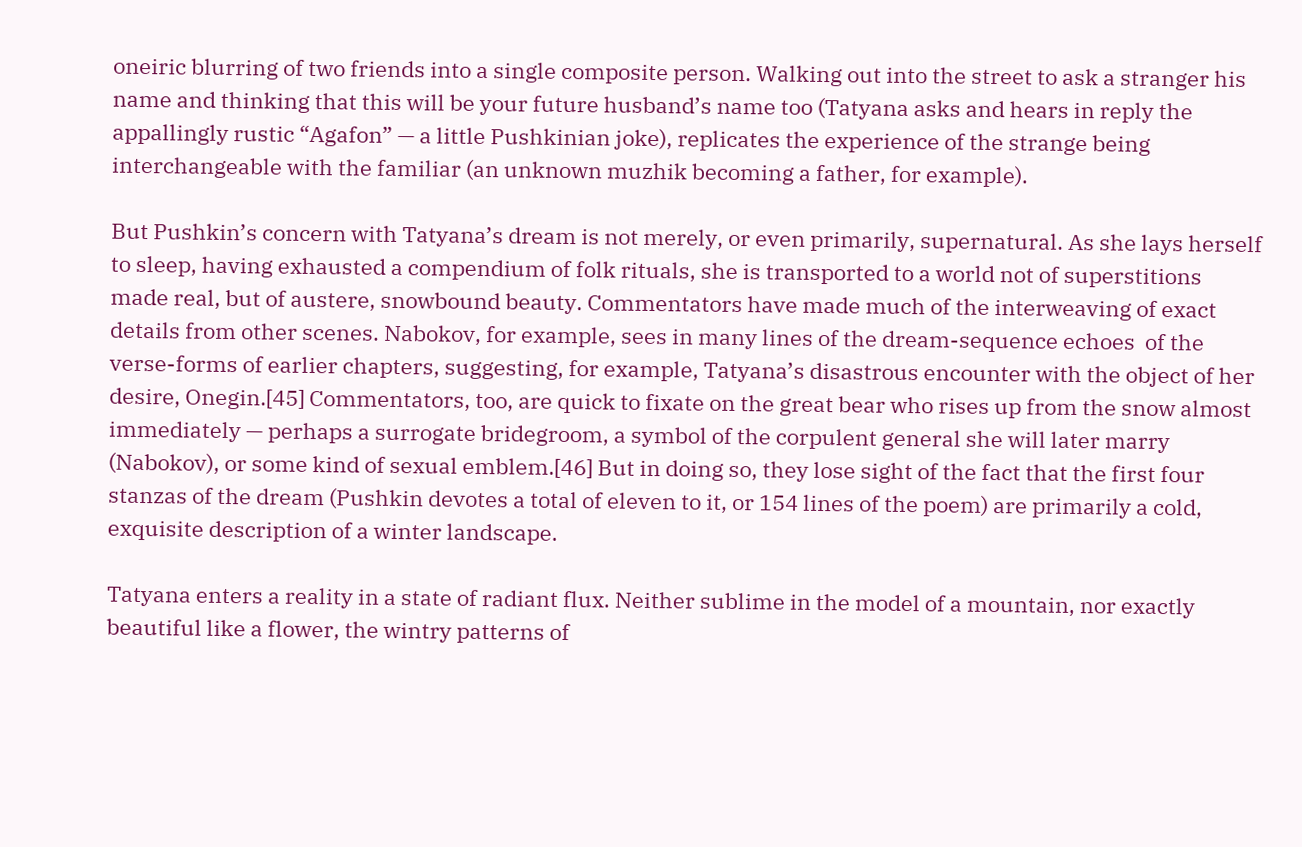oneiric blurring of two friends into a single composite person. Walking out into the street to ask a stranger his name and thinking that this will be your future husband’s name too (Tatyana asks and hears in reply the appallingly rustic “Agafon” — a little Pushkinian joke), replicates the experience of the strange being interchangeable with the familiar (an unknown muzhik becoming a father, for example).

But Pushkin’s concern with Tatyana’s dream is not merely, or even primarily, supernatural. As she lays herself to sleep, having exhausted a compendium of folk rituals, she is transported to a world not of superstitions made real, but of austere, snowbound beauty. Commentators have made much of the interweaving of exact details from other scenes. Nabokov, for example, sees in many lines of the dream-sequence echoes  of the verse-forms of earlier chapters, suggesting, for example, Tatyana’s disastrous encounter with the object of her desire, Onegin.[45] Commentators, too, are quick to fixate on the great bear who rises up from the snow almost immediately — perhaps a surrogate bridegroom, a symbol of the corpulent general she will later marry (Nabokov), or some kind of sexual emblem.[46] But in doing so, they lose sight of the fact that the first four stanzas of the dream (Pushkin devotes a total of eleven to it, or 154 lines of the poem) are primarily a cold, exquisite description of a winter landscape.

Tatyana enters a reality in a state of radiant flux. Neither sublime in the model of a mountain, nor exactly beautiful like a flower, the wintry patterns of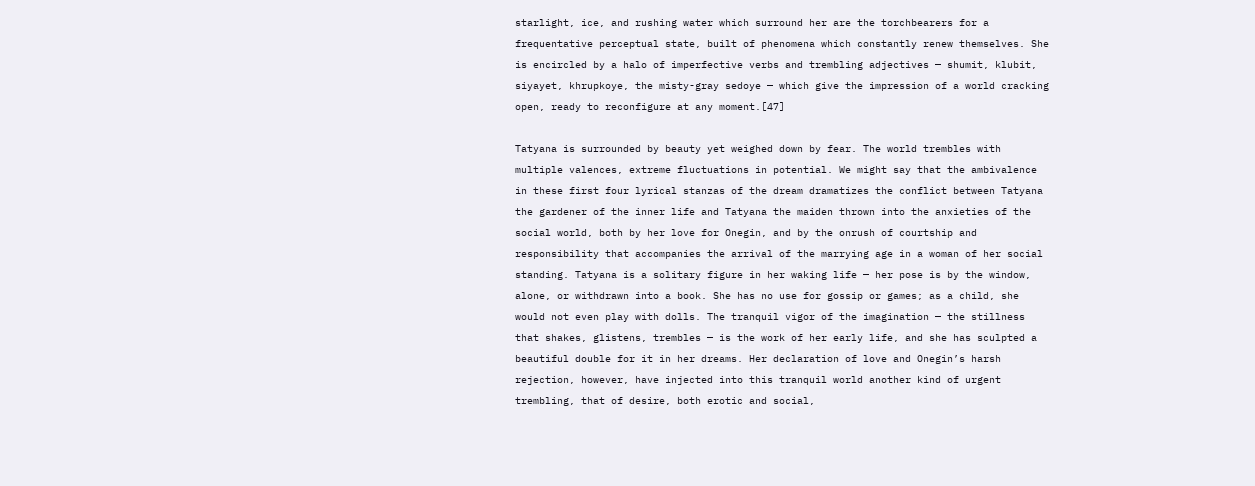starlight, ice, and rushing water which surround her are the torchbearers for a frequentative perceptual state, built of phenomena which constantly renew themselves. She is encircled by a halo of imperfective verbs and trembling adjectives — shumit, klubit, siyayet, khrupkoye, the misty-gray sedoye — which give the impression of a world cracking open, ready to reconfigure at any moment.[47]

Tatyana is surrounded by beauty yet weighed down by fear. The world trembles with multiple valences, extreme fluctuations in potential. We might say that the ambivalence in these first four lyrical stanzas of the dream dramatizes the conflict between Tatyana the gardener of the inner life and Tatyana the maiden thrown into the anxieties of the social world, both by her love for Onegin, and by the onrush of courtship and responsibility that accompanies the arrival of the marrying age in a woman of her social standing. Tatyana is a solitary figure in her waking life — her pose is by the window, alone, or withdrawn into a book. She has no use for gossip or games; as a child, she would not even play with dolls. The tranquil vigor of the imagination — the stillness that shakes, glistens, trembles — is the work of her early life, and she has sculpted a beautiful double for it in her dreams. Her declaration of love and Onegin’s harsh rejection, however, have injected into this tranquil world another kind of urgent trembling, that of desire, both erotic and social,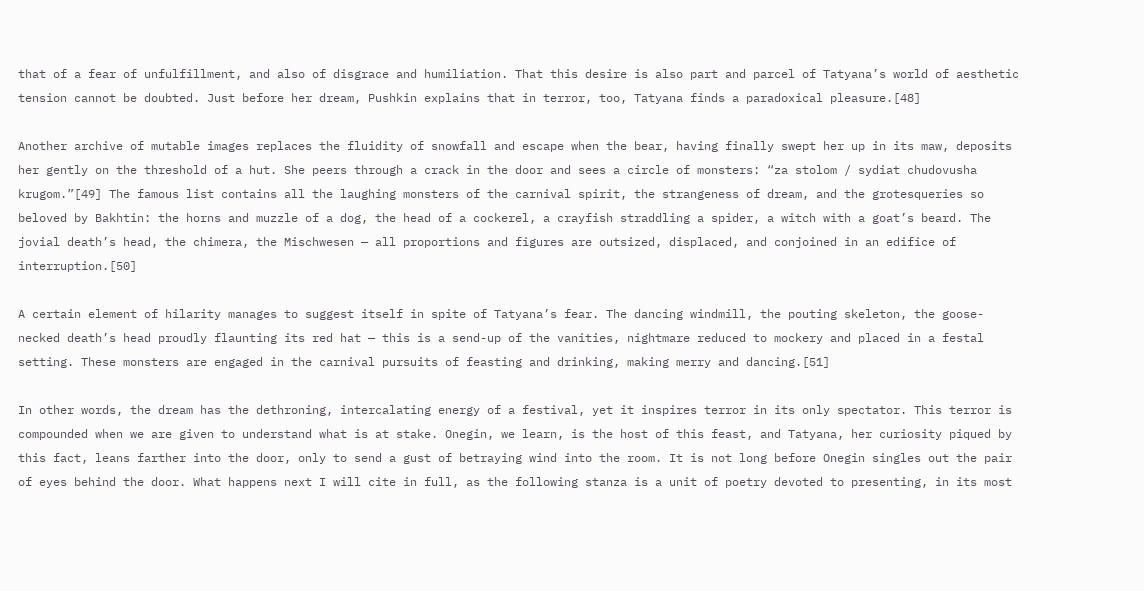that of a fear of unfulfillment, and also of disgrace and humiliation. That this desire is also part and parcel of Tatyana’s world of aesthetic tension cannot be doubted. Just before her dream, Pushkin explains that in terror, too, Tatyana finds a paradoxical pleasure.[48]

Another archive of mutable images replaces the fluidity of snowfall and escape when the bear, having finally swept her up in its maw, deposits her gently on the threshold of a hut. She peers through a crack in the door and sees a circle of monsters: “za stolom / sydiat chudovusha krugom.”[49] The famous list contains all the laughing monsters of the carnival spirit, the strangeness of dream, and the grotesqueries so beloved by Bakhtin: the horns and muzzle of a dog, the head of a cockerel, a crayfish straddling a spider, a witch with a goat’s beard. The jovial death’s head, the chimera, the Mischwesen — all proportions and figures are outsized, displaced, and conjoined in an edifice of interruption.[50]

A certain element of hilarity manages to suggest itself in spite of Tatyana’s fear. The dancing windmill, the pouting skeleton, the goose-necked death’s head proudly flaunting its red hat — this is a send-up of the vanities, nightmare reduced to mockery and placed in a festal setting. These monsters are engaged in the carnival pursuits of feasting and drinking, making merry and dancing.[51]

In other words, the dream has the dethroning, intercalating energy of a festival, yet it inspires terror in its only spectator. This terror is compounded when we are given to understand what is at stake. Onegin, we learn, is the host of this feast, and Tatyana, her curiosity piqued by this fact, leans farther into the door, only to send a gust of betraying wind into the room. It is not long before Onegin singles out the pair of eyes behind the door. What happens next I will cite in full, as the following stanza is a unit of poetry devoted to presenting, in its most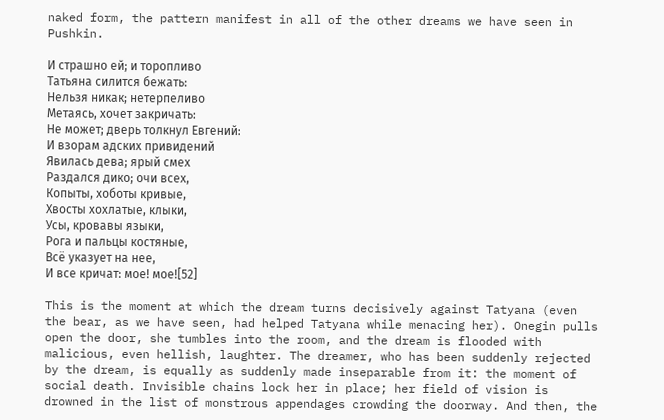naked form, the pattern manifest in all of the other dreams we have seen in Pushkin.

И страшно ей; и торопливо
Татьяна силится бежать:
Нельзя никак; нетерпеливо
Метаясь, хочет закричать:
Не может; дверь толкнул Евгений:
И взорам адских привидений
Явилась дева; ярый смех
Раздался дико; очи всех,
Копыты, хоботы кривые,
Хвосты хохлатые, клыки,
Усы, кровавы языки,
Рога и пальцы костяные,
Всё указует на нее,
И все кричат: мое! мое![52]

This is the moment at which the dream turns decisively against Tatyana (even the bear, as we have seen, had helped Tatyana while menacing her). Onegin pulls open the door, she tumbles into the room, and the dream is flooded with malicious, even hellish, laughter. The dreamer, who has been suddenly rejected by the dream, is equally as suddenly made inseparable from it: the moment of social death. Invisible chains lock her in place; her field of vision is drowned in the list of monstrous appendages crowding the doorway. And then, the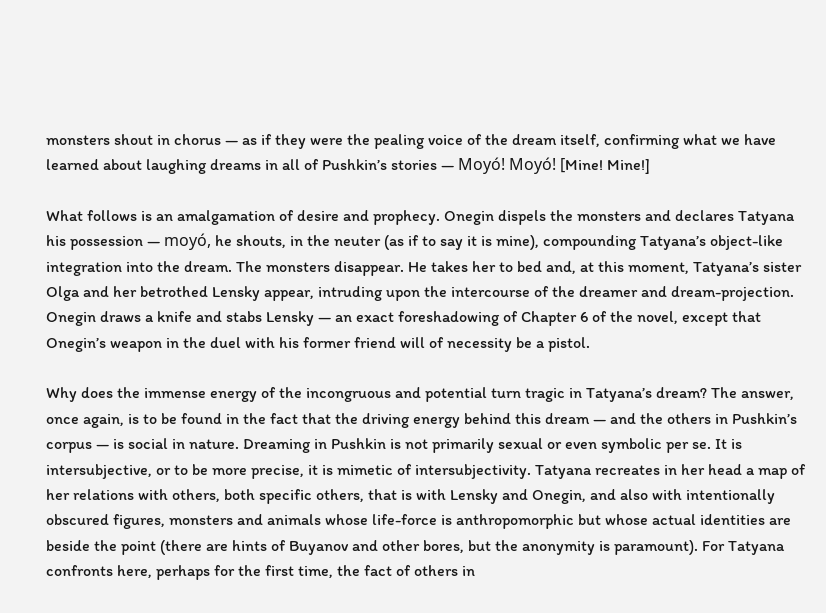monsters shout in chorus — as if they were the pealing voice of the dream itself, confirming what we have learned about laughing dreams in all of Pushkin’s stories — Moyó! Moyó! [Mine! Mine!]

What follows is an amalgamation of desire and prophecy. Onegin dispels the monsters and declares Tatyana his possession — moyó, he shouts, in the neuter (as if to say it is mine), compounding Tatyana’s object-like integration into the dream. The monsters disappear. He takes her to bed and, at this moment, Tatyana’s sister Olga and her betrothed Lensky appear, intruding upon the intercourse of the dreamer and dream-projection. Onegin draws a knife and stabs Lensky — an exact foreshadowing of Chapter 6 of the novel, except that Onegin’s weapon in the duel with his former friend will of necessity be a pistol.

Why does the immense energy of the incongruous and potential turn tragic in Tatyana’s dream? The answer, once again, is to be found in the fact that the driving energy behind this dream — and the others in Pushkin’s corpus — is social in nature. Dreaming in Pushkin is not primarily sexual or even symbolic per se. It is intersubjective, or to be more precise, it is mimetic of intersubjectivity. Tatyana recreates in her head a map of her relations with others, both specific others, that is with Lensky and Onegin, and also with intentionally obscured figures, monsters and animals whose life-force is anthropomorphic but whose actual identities are beside the point (there are hints of Buyanov and other bores, but the anonymity is paramount). For Tatyana confronts here, perhaps for the first time, the fact of others in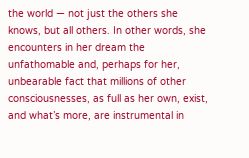the world — not just the others she knows, but all others. In other words, she encounters in her dream the unfathomable and, perhaps for her, unbearable fact that millions of other consciousnesses, as full as her own, exist, and what’s more, are instrumental in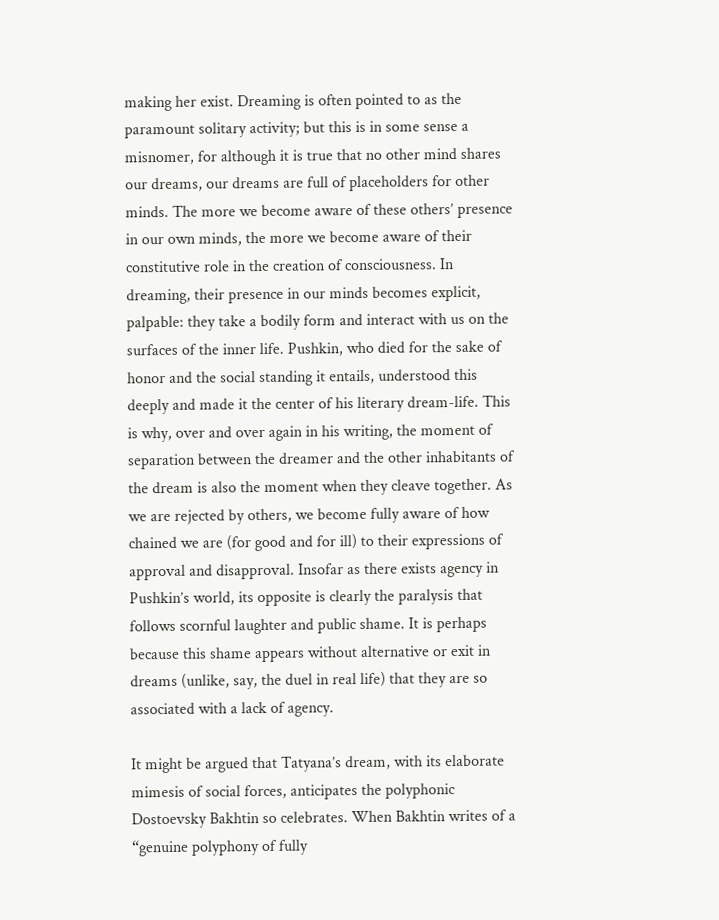making her exist. Dreaming is often pointed to as the paramount solitary activity; but this is in some sense a misnomer, for although it is true that no other mind shares our dreams, our dreams are full of placeholders for other minds. The more we become aware of these others’ presence in our own minds, the more we become aware of their constitutive role in the creation of consciousness. In dreaming, their presence in our minds becomes explicit, palpable: they take a bodily form and interact with us on the surfaces of the inner life. Pushkin, who died for the sake of honor and the social standing it entails, understood this deeply and made it the center of his literary dream-life. This is why, over and over again in his writing, the moment of separation between the dreamer and the other inhabitants of the dream is also the moment when they cleave together. As we are rejected by others, we become fully aware of how chained we are (for good and for ill) to their expressions of approval and disapproval. Insofar as there exists agency in Pushkin’s world, its opposite is clearly the paralysis that follows scornful laughter and public shame. It is perhaps because this shame appears without alternative or exit in dreams (unlike, say, the duel in real life) that they are so associated with a lack of agency.

It might be argued that Tatyana’s dream, with its elaborate mimesis of social forces, anticipates the polyphonic Dostoevsky Bakhtin so celebrates. When Bakhtin writes of a “genuine polyphony of fully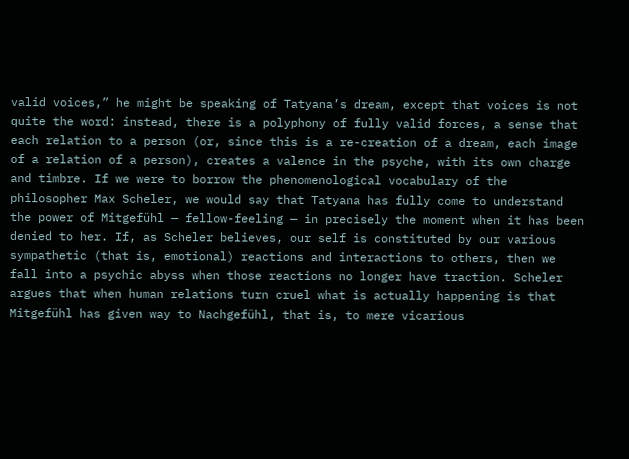valid voices,” he might be speaking of Tatyana’s dream, except that voices is not quite the word: instead, there is a polyphony of fully valid forces, a sense that each relation to a person (or, since this is a re-creation of a dream, each image of a relation of a person), creates a valence in the psyche, with its own charge and timbre. If we were to borrow the phenomenological vocabulary of the philosopher Max Scheler, we would say that Tatyana has fully come to understand the power of Mitgefühl — fellow-feeling — in precisely the moment when it has been denied to her. If, as Scheler believes, our self is constituted by our various sympathetic (that is, emotional) reactions and interactions to others, then we fall into a psychic abyss when those reactions no longer have traction. Scheler argues that when human relations turn cruel what is actually happening is that Mitgefühl has given way to Nachgefühl, that is, to mere vicarious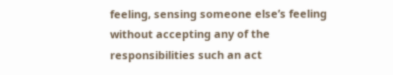feeling, sensing someone else’s feeling without accepting any of the responsibilities such an act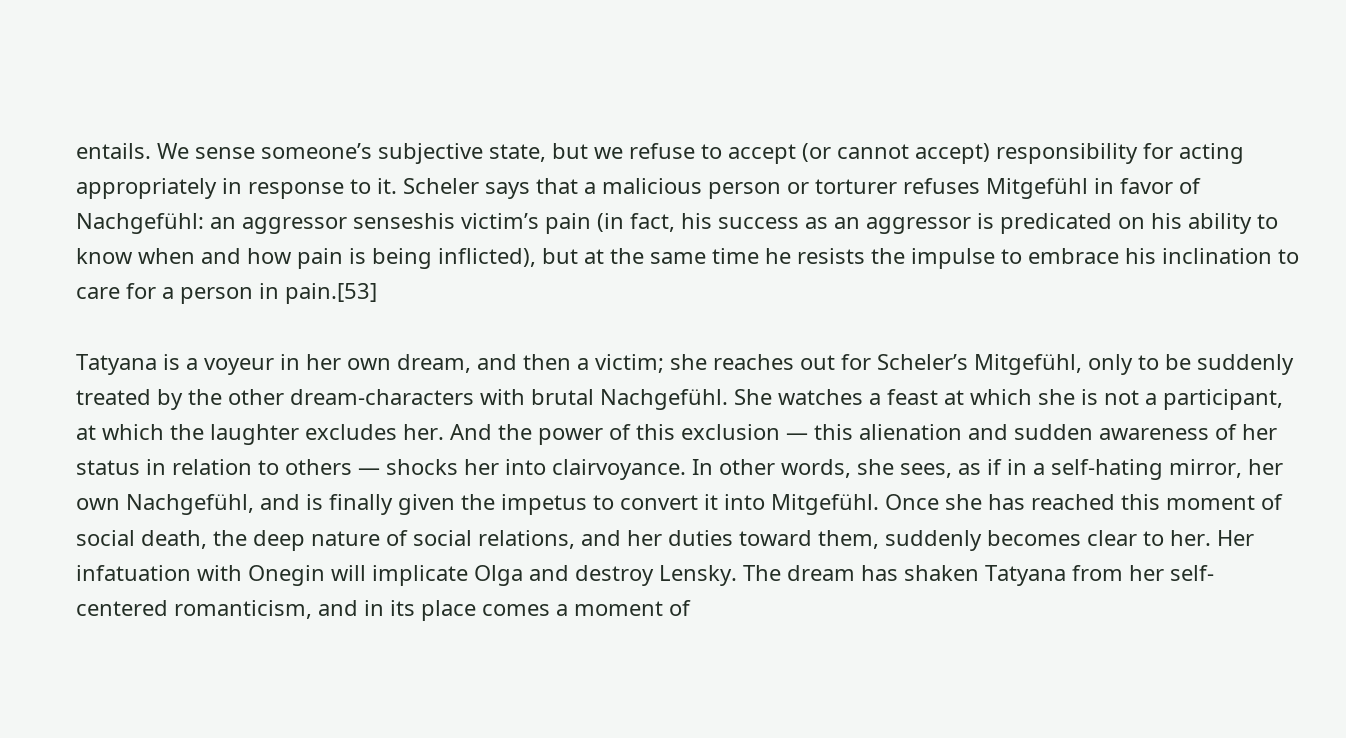entails. We sense someone’s subjective state, but we refuse to accept (or cannot accept) responsibility for acting appropriately in response to it. Scheler says that a malicious person or torturer refuses Mitgefühl in favor of Nachgefühl: an aggressor senseshis victim’s pain (in fact, his success as an aggressor is predicated on his ability to know when and how pain is being inflicted), but at the same time he resists the impulse to embrace his inclination to care for a person in pain.[53]

Tatyana is a voyeur in her own dream, and then a victim; she reaches out for Scheler’s Mitgefühl, only to be suddenly treated by the other dream-characters with brutal Nachgefühl. She watches a feast at which she is not a participant, at which the laughter excludes her. And the power of this exclusion — this alienation and sudden awareness of her status in relation to others — shocks her into clairvoyance. In other words, she sees, as if in a self-hating mirror, her own Nachgefühl, and is finally given the impetus to convert it into Mitgefühl. Once she has reached this moment of social death, the deep nature of social relations, and her duties toward them, suddenly becomes clear to her. Her infatuation with Onegin will implicate Olga and destroy Lensky. The dream has shaken Tatyana from her self-centered romanticism, and in its place comes a moment of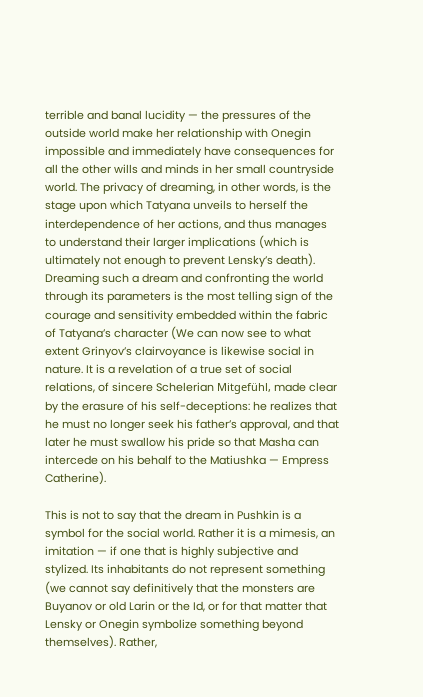terrible and banal lucidity — the pressures of the outside world make her relationship with Onegin impossible and immediately have consequences for all the other wills and minds in her small countryside world. The privacy of dreaming, in other words, is the stage upon which Tatyana unveils to herself the interdependence of her actions, and thus manages to understand their larger implications (which is ultimately not enough to prevent Lensky’s death). Dreaming such a dream and confronting the world through its parameters is the most telling sign of the courage and sensitivity embedded within the fabric of Tatyana’s character (We can now see to what extent Grinyov’s clairvoyance is likewise social in nature. It is a revelation of a true set of social relations, of sincere Schelerian Mitgefühl, made clear by the erasure of his self-deceptions: he realizes that he must no longer seek his father’s approval, and that later he must swallow his pride so that Masha can intercede on his behalf to the Matiushka — Empress Catherine).

This is not to say that the dream in Pushkin is a symbol for the social world. Rather it is a mimesis, an imitation — if one that is highly subjective and stylized. Its inhabitants do not represent something (we cannot say definitively that the monsters are Buyanov or old Larin or the Id, or for that matter that Lensky or Onegin symbolize something beyond themselves). Rather,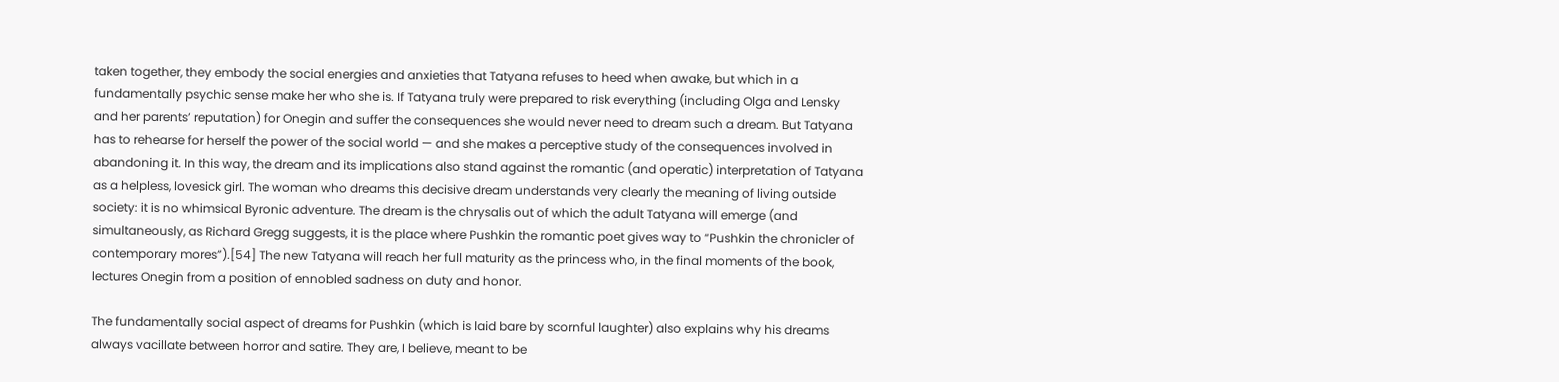taken together, they embody the social energies and anxieties that Tatyana refuses to heed when awake, but which in a fundamentally psychic sense make her who she is. If Tatyana truly were prepared to risk everything (including Olga and Lensky and her parents’ reputation) for Onegin and suffer the consequences she would never need to dream such a dream. But Tatyana has to rehearse for herself the power of the social world — and she makes a perceptive study of the consequences involved in abandoning it. In this way, the dream and its implications also stand against the romantic (and operatic) interpretation of Tatyana as a helpless, lovesick girl. The woman who dreams this decisive dream understands very clearly the meaning of living outside society: it is no whimsical Byronic adventure. The dream is the chrysalis out of which the adult Tatyana will emerge (and simultaneously, as Richard Gregg suggests, it is the place where Pushkin the romantic poet gives way to “Pushkin the chronicler of contemporary mores”).[54] The new Tatyana will reach her full maturity as the princess who, in the final moments of the book, lectures Onegin from a position of ennobled sadness on duty and honor.

The fundamentally social aspect of dreams for Pushkin (which is laid bare by scornful laughter) also explains why his dreams always vacillate between horror and satire. They are, I believe, meant to be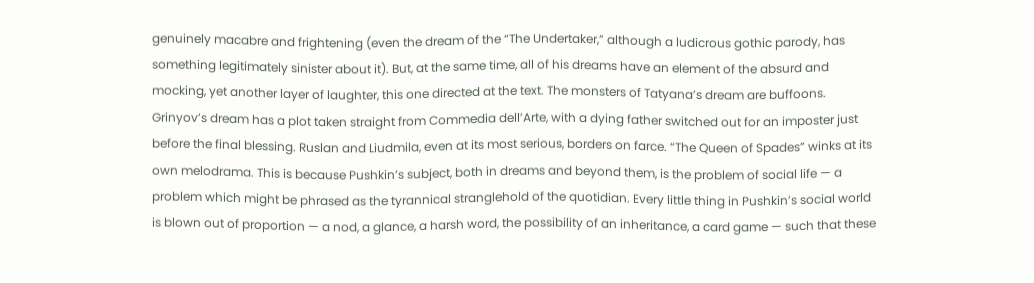genuinely macabre and frightening (even the dream of the “The Undertaker,” although a ludicrous gothic parody, has something legitimately sinister about it). But, at the same time, all of his dreams have an element of the absurd and mocking, yet another layer of laughter, this one directed at the text. The monsters of Tatyana’s dream are buffoons. Grinyov’s dream has a plot taken straight from Commedia dell’Arte, with a dying father switched out for an imposter just before the final blessing. Ruslan and Liudmila, even at its most serious, borders on farce. “The Queen of Spades” winks at its own melodrama. This is because Pushkin’s subject, both in dreams and beyond them, is the problem of social life — a problem which might be phrased as the tyrannical stranglehold of the quotidian. Every little thing in Pushkin’s social world is blown out of proportion — a nod, a glance, a harsh word, the possibility of an inheritance, a card game — such that these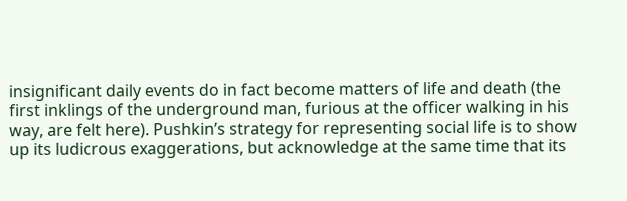insignificant daily events do in fact become matters of life and death (the first inklings of the underground man, furious at the officer walking in his way, are felt here). Pushkin’s strategy for representing social life is to show up its ludicrous exaggerations, but acknowledge at the same time that its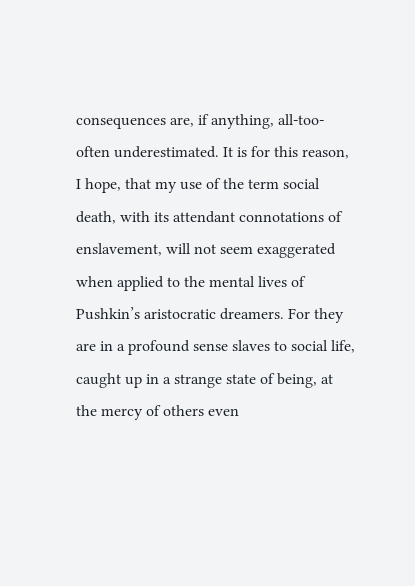consequences are, if anything, all-too-often underestimated. It is for this reason, I hope, that my use of the term social death, with its attendant connotations of enslavement, will not seem exaggerated when applied to the mental lives of Pushkin’s aristocratic dreamers. For they are in a profound sense slaves to social life, caught up in a strange state of being, at the mercy of others even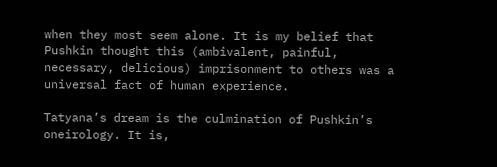when they most seem alone. It is my belief that Pushkin thought this (ambivalent, painful, necessary, delicious) imprisonment to others was a universal fact of human experience.

Tatyana’s dream is the culmination of Pushkin’s oneirology. It is,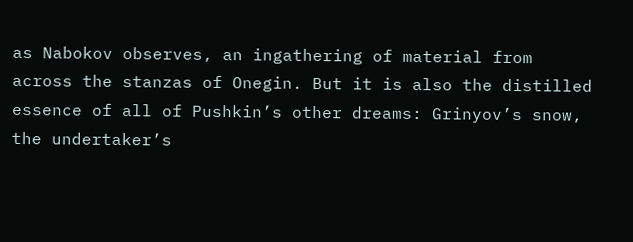as Nabokov observes, an ingathering of material from across the stanzas of Onegin. But it is also the distilled essence of all of Pushkin’s other dreams: Grinyov’s snow, the undertaker’s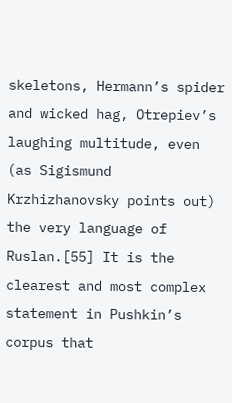skeletons, Hermann’s spider and wicked hag, Otrepiev’s laughing multitude, even (as Sigismund Krzhizhanovsky points out) the very language of Ruslan.[55] It is the clearest and most complex statement in Pushkin’s corpus that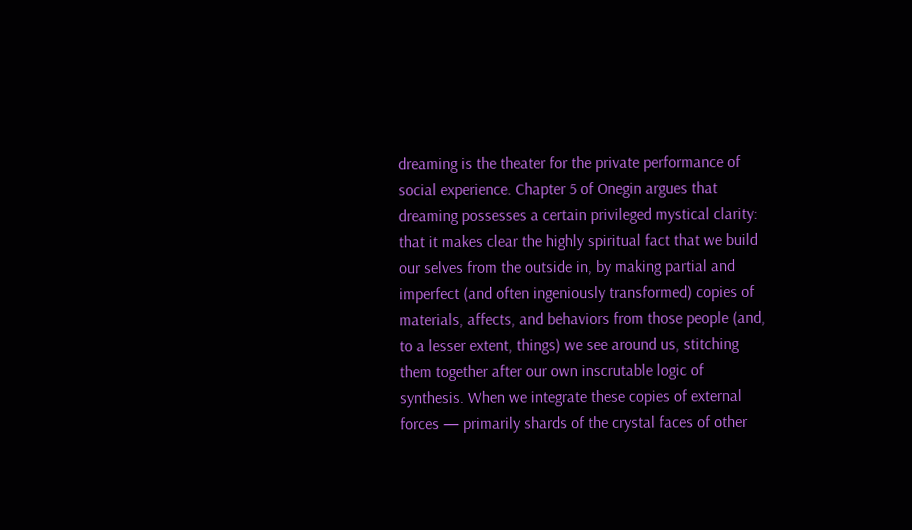dreaming is the theater for the private performance of social experience. Chapter 5 of Onegin argues that dreaming possesses a certain privileged mystical clarity: that it makes clear the highly spiritual fact that we build our selves from the outside in, by making partial and imperfect (and often ingeniously transformed) copies of materials, affects, and behaviors from those people (and, to a lesser extent, things) we see around us, stitching them together after our own inscrutable logic of synthesis. When we integrate these copies of external forces — primarily shards of the crystal faces of other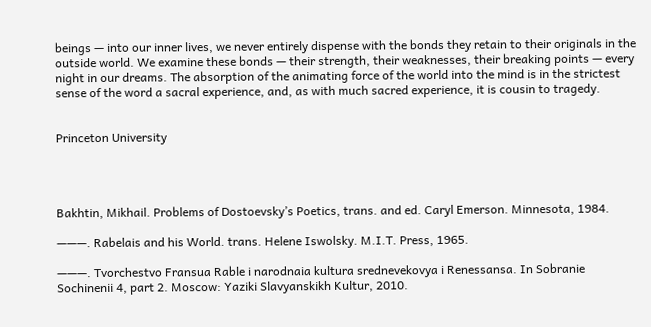beings — into our inner lives, we never entirely dispense with the bonds they retain to their originals in the outside world. We examine these bonds — their strength, their weaknesses, their breaking points — every night in our dreams. The absorption of the animating force of the world into the mind is in the strictest sense of the word a sacral experience, and, as with much sacred experience, it is cousin to tragedy.


Princeton University




Bakhtin, Mikhail. Problems of Dostoevsky’s Poetics, trans. and ed. Caryl Emerson. Minnesota, 1984.

———. Rabelais and his World. trans. Helene Iswolsky. M.I.T. Press, 1965.

———. Tvorchestvo Fransua Rable i narodnaia kultura srednevekovya i Renessansa. In Sobranie Sochinenii 4, part 2. Moscow: Yaziki Slavyanskikh Kultur, 2010.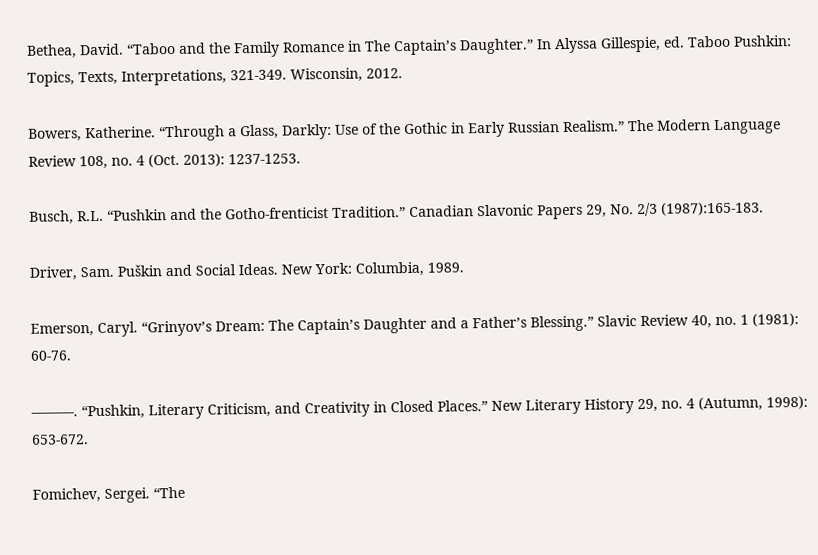Bethea, David. “Taboo and the Family Romance in The Captain’s Daughter.” In Alyssa Gillespie, ed. Taboo Pushkin: Topics, Texts, Interpretations, 321-349. Wisconsin, 2012.

Bowers, Katherine. “Through a Glass, Darkly: Use of the Gothic in Early Russian Realism.” The Modern Language Review 108, no. 4 (Oct. 2013): 1237-1253.

Busch, R.L. “Pushkin and the Gotho-frenticist Tradition.” Canadian Slavonic Papers 29, No. 2/3 (1987):165-183.

Driver, Sam. Puškin and Social Ideas. New York: Columbia, 1989.

Emerson, Caryl. “Grinyov’s Dream: The Captain’s Daughter and a Father’s Blessing.” Slavic Review 40, no. 1 (1981): 60-76.

———. “Pushkin, Literary Criticism, and Creativity in Closed Places.” New Literary History 29, no. 4 (Autumn, 1998): 653-672.

Fomichev, Sergei. “The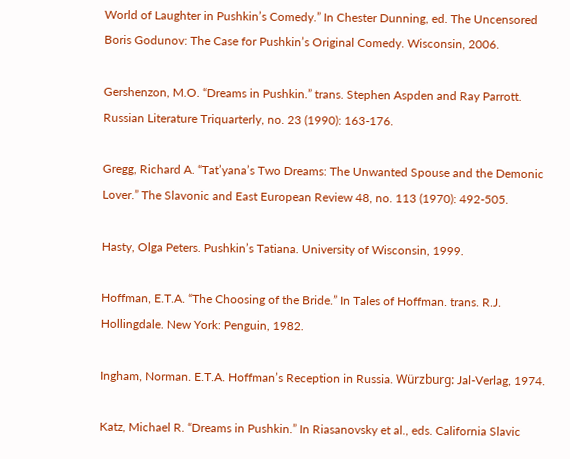World of Laughter in Pushkin’s Comedy.” In Chester Dunning, ed. The Uncensored Boris Godunov: The Case for Pushkin’s Original Comedy. Wisconsin, 2006.

Gershenzon, M.O. “Dreams in Pushkin.” trans. Stephen Aspden and Ray Parrott. Russian Literature Triquarterly, no. 23 (1990): 163-176.

Gregg, Richard A. “Tat’yana’s Two Dreams: The Unwanted Spouse and the Demonic Lover.” The Slavonic and East European Review 48, no. 113 (1970): 492-505.

Hasty, Olga Peters. Pushkin’s Tatiana. University of Wisconsin, 1999.

Hoffman, E.T.A. “The Choosing of the Bride.” In Tales of Hoffman. trans. R.J. Hollingdale. New York: Penguin, 1982.

Ingham, Norman. E.T.A. Hoffman’s Reception in Russia. Würzburg: Jal-Verlag, 1974.

Katz, Michael R. “Dreams in Pushkin.” In Riasanovsky et al., eds. California Slavic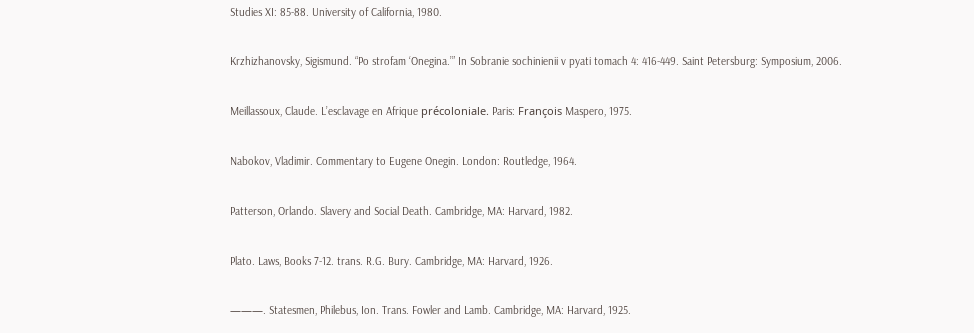Studies XI: 85-88. University of California, 1980.

Krzhizhanovsky, Sigismund. “Po strofam ‘Onegina.’” In Sobranie sochinienii v pyati tomach 4: 416-449. Saint Petersburg: Symposium, 2006.

Meillassoux, Claude. L’esclavage en Afrique précoloniale. Paris: François Maspero, 1975.

Nabokov, Vladimir. Commentary to Eugene Onegin. London: Routledge, 1964.

Patterson, Orlando. Slavery and Social Death. Cambridge, MA: Harvard, 1982.

Plato. Laws, Books 7-12. trans. R.G. Bury. Cambridge, MA: Harvard, 1926.

———. Statesmen, Philebus, Ion. Trans. Fowler and Lamb. Cambridge, MA: Harvard, 1925.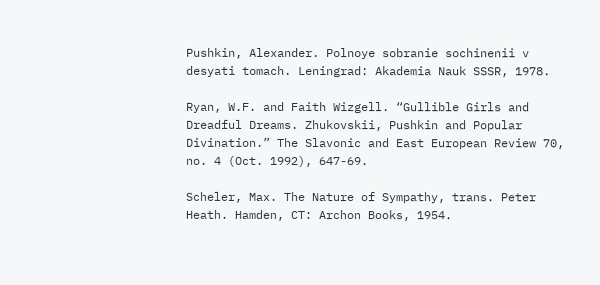Pushkin, Alexander. Polnoye sobranie sochinenii v desyati tomach. Leningrad: Akademia Nauk SSSR, 1978.

Ryan, W.F. and Faith Wizgell. “Gullible Girls and Dreadful Dreams. Zhukovskii, Pushkin and Popular Divination.” The Slavonic and East European Review 70, no. 4 (Oct. 1992), 647-69.

Scheler, Max. The Nature of Sympathy, trans. Peter Heath. Hamden, CT: Archon Books, 1954.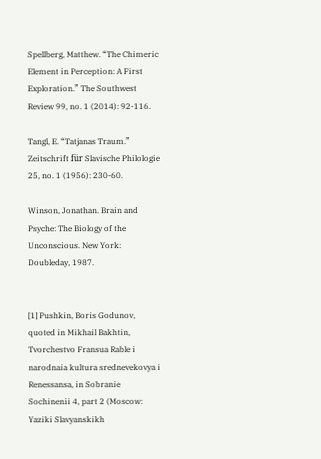Spellberg, Matthew. “The Chimeric Element in Perception: A First Exploration.” The Southwest Review 99, no. 1 (2014): 92-116.

Tangl, E. “Tatjanas Traum.” Zeitschrift für Slavische Philologie 25, no. 1 (1956): 230-60.

Winson, Jonathan. Brain and Psyche: The Biology of the Unconscious. New York: Doubleday, 1987.


[1] Pushkin, Boris Godunov, quoted in Mikhail Bakhtin, Tvorchestvo Fransua Rable i narodnaia kultura srednevekovya i Renessansa, in Sobranie Sochinenii 4, part 2 (Moscow: Yaziki Slavyanskikh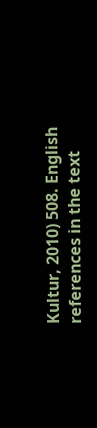Kultur, 2010) 508. English references in the text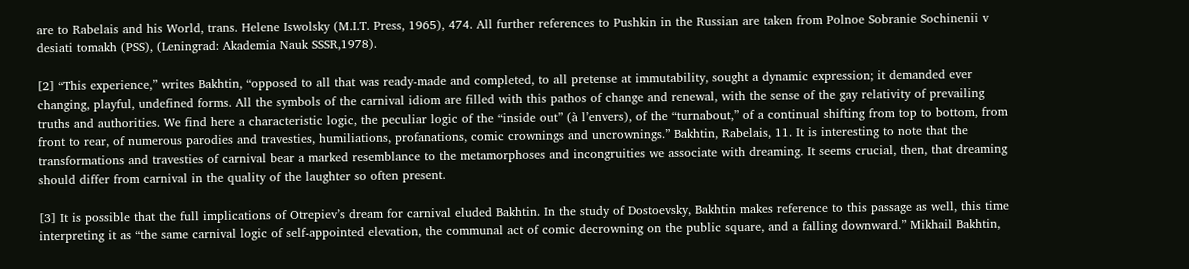are to Rabelais and his World, trans. Helene Iswolsky (M.I.T. Press, 1965), 474. All further references to Pushkin in the Russian are taken from Polnoe Sobranie Sochinenii v desiati tomakh (PSS), (Leningrad: Akademia Nauk SSSR,1978).

[2] “This experience,” writes Bakhtin, “opposed to all that was ready-made and completed, to all pretense at immutability, sought a dynamic expression; it demanded ever changing, playful, undefined forms. All the symbols of the carnival idiom are filled with this pathos of change and renewal, with the sense of the gay relativity of prevailing truths and authorities. We find here a characteristic logic, the peculiar logic of the “inside out” (à l’envers), of the “turnabout,” of a continual shifting from top to bottom, from front to rear, of numerous parodies and travesties, humiliations, profanations, comic crownings and uncrownings.” Bakhtin, Rabelais, 11. It is interesting to note that the transformations and travesties of carnival bear a marked resemblance to the metamorphoses and incongruities we associate with dreaming. It seems crucial, then, that dreaming should differ from carnival in the quality of the laughter so often present.

[3] It is possible that the full implications of Otrepiev’s dream for carnival eluded Bakhtin. In the study of Dostoevsky, Bakhtin makes reference to this passage as well, this time interpreting it as “the same carnival logic of self-appointed elevation, the communal act of comic decrowning on the public square, and a falling downward.” Mikhail Bakhtin,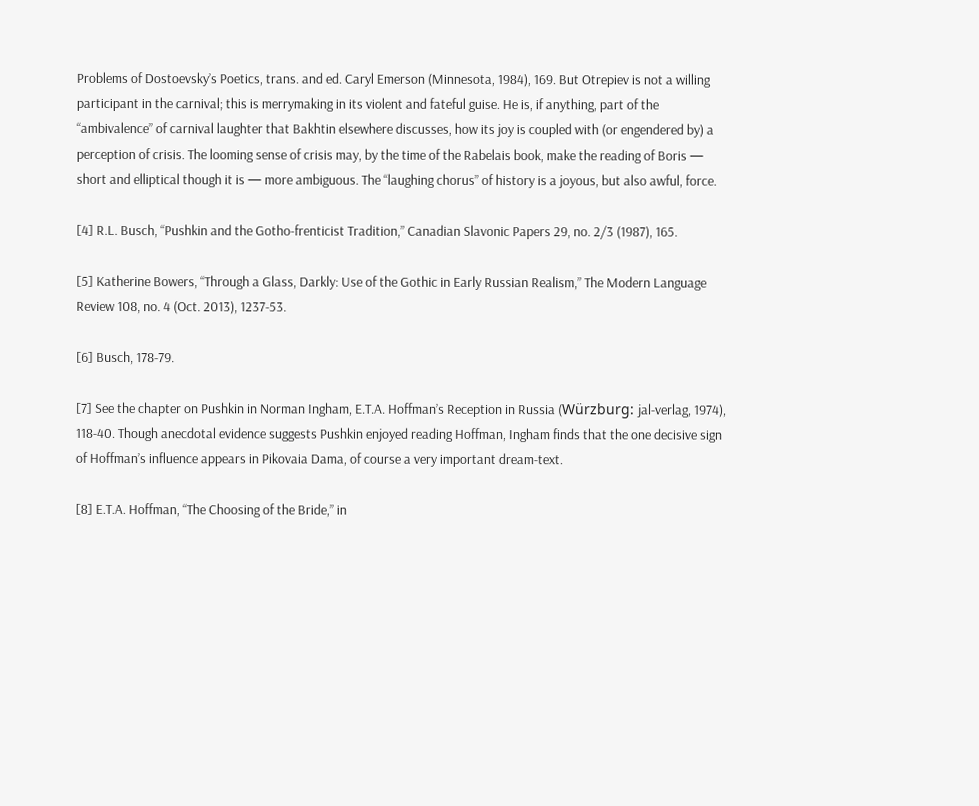Problems of Dostoevsky’s Poetics, trans. and ed. Caryl Emerson (Minnesota, 1984), 169. But Otrepiev is not a willing participant in the carnival; this is merrymaking in its violent and fateful guise. He is, if anything, part of the “ambivalence” of carnival laughter that Bakhtin elsewhere discusses, how its joy is coupled with (or engendered by) a perception of crisis. The looming sense of crisis may, by the time of the Rabelais book, make the reading of Boris —  short and elliptical though it is — more ambiguous. The “laughing chorus” of history is a joyous, but also awful, force.

[4] R.L. Busch, “Pushkin and the Gotho-frenticist Tradition,” Canadian Slavonic Papers 29, no. 2/3 (1987), 165.

[5] Katherine Bowers, “Through a Glass, Darkly: Use of the Gothic in Early Russian Realism,” The Modern Language Review 108, no. 4 (Oct. 2013), 1237-53.

[6] Busch, 178-79.

[7] See the chapter on Pushkin in Norman Ingham, E.T.A. Hoffman’s Reception in Russia (Würzburg: jal-verlag, 1974), 118-40. Though anecdotal evidence suggests Pushkin enjoyed reading Hoffman, Ingham finds that the one decisive sign of Hoffman’s influence appears in Pikovaia Dama, of course a very important dream-text.

[8] E.T.A. Hoffman, “The Choosing of the Bride,” in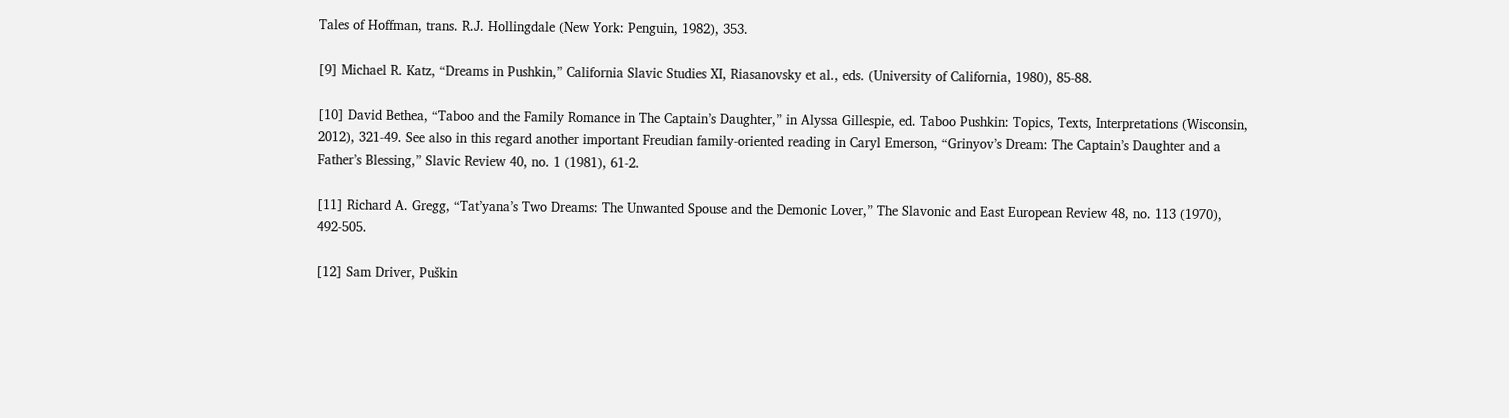Tales of Hoffman, trans. R.J. Hollingdale (New York: Penguin, 1982), 353.

[9] Michael R. Katz, “Dreams in Pushkin,” California Slavic Studies XI, Riasanovsky et al., eds. (University of California, 1980), 85-88.

[10] David Bethea, “Taboo and the Family Romance in The Captain’s Daughter,” in Alyssa Gillespie, ed. Taboo Pushkin: Topics, Texts, Interpretations (Wisconsin, 2012), 321-49. See also in this regard another important Freudian family-oriented reading in Caryl Emerson, “Grinyov’s Dream: The Captain’s Daughter and a Father’s Blessing,” Slavic Review 40, no. 1 (1981), 61-2.

[11] Richard A. Gregg, “Tat’yana’s Two Dreams: The Unwanted Spouse and the Demonic Lover,” The Slavonic and East European Review 48, no. 113 (1970), 492-505.

[12] Sam Driver, Puškin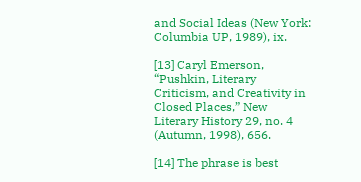and Social Ideas (New York: Columbia UP, 1989), ix.

[13] Caryl Emerson, “Pushkin, Literary Criticism, and Creativity in Closed Places,” New Literary History 29, no. 4 (Autumn, 1998), 656.

[14] The phrase is best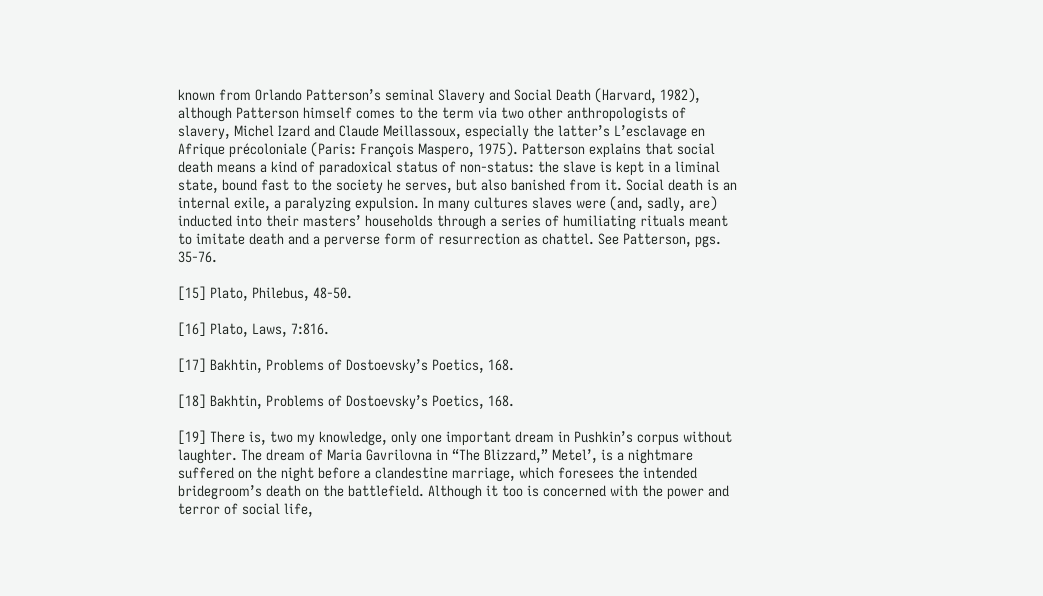known from Orlando Patterson’s seminal Slavery and Social Death (Harvard, 1982), although Patterson himself comes to the term via two other anthropologists of slavery, Michel Izard and Claude Meillassoux, especially the latter’s L’esclavage en Afrique précoloniale (Paris: François Maspero, 1975). Patterson explains that social death means a kind of paradoxical status of non-status: the slave is kept in a liminal state, bound fast to the society he serves, but also banished from it. Social death is an internal exile, a paralyzing expulsion. In many cultures slaves were (and, sadly, are) inducted into their masters’ households through a series of humiliating rituals meant to imitate death and a perverse form of resurrection as chattel. See Patterson, pgs. 35-76.

[15] Plato, Philebus, 48-50.

[16] Plato, Laws, 7:816.

[17] Bakhtin, Problems of Dostoevsky’s Poetics, 168.

[18] Bakhtin, Problems of Dostoevsky’s Poetics, 168.

[19] There is, two my knowledge, only one important dream in Pushkin’s corpus without laughter. The dream of Maria Gavrilovna in “The Blizzard,” Metel’, is a nightmare suffered on the night before a clandestine marriage, which foresees the intended bridegroom’s death on the battlefield. Although it too is concerned with the power and terror of social life,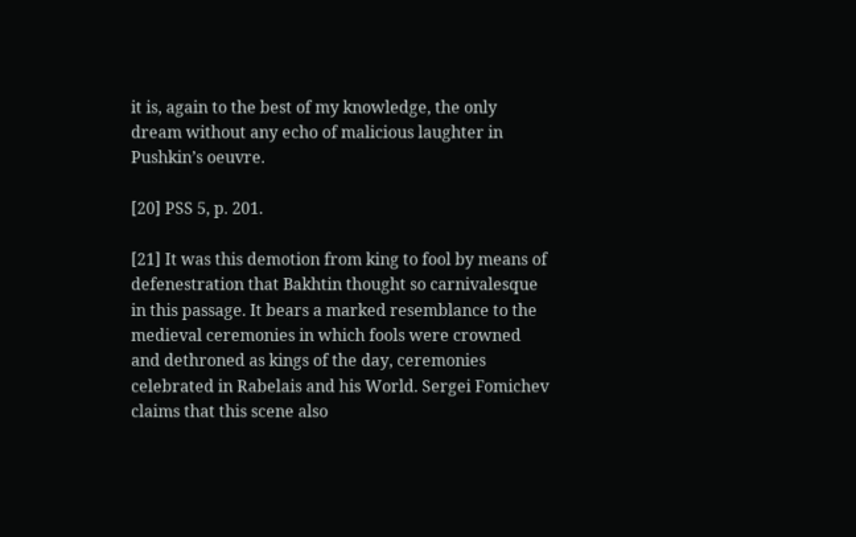it is, again to the best of my knowledge, the only dream without any echo of malicious laughter in Pushkin’s oeuvre.

[20] PSS 5, p. 201.

[21] It was this demotion from king to fool by means of defenestration that Bakhtin thought so carnivalesque in this passage. It bears a marked resemblance to the medieval ceremonies in which fools were crowned and dethroned as kings of the day, ceremonies celebrated in Rabelais and his World. Sergei Fomichev claims that this scene also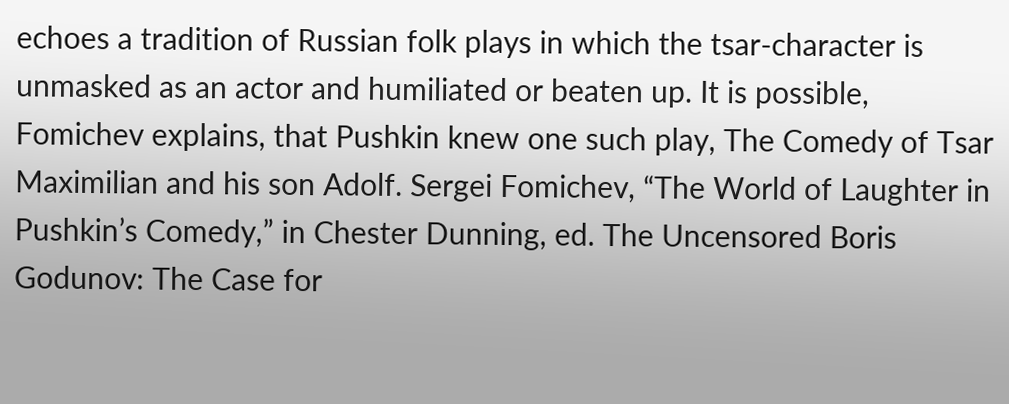echoes a tradition of Russian folk plays in which the tsar-character is unmasked as an actor and humiliated or beaten up. It is possible, Fomichev explains, that Pushkin knew one such play, The Comedy of Tsar Maximilian and his son Adolf. Sergei Fomichev, “The World of Laughter in Pushkin’s Comedy,” in Chester Dunning, ed. The Uncensored Boris Godunov: The Case for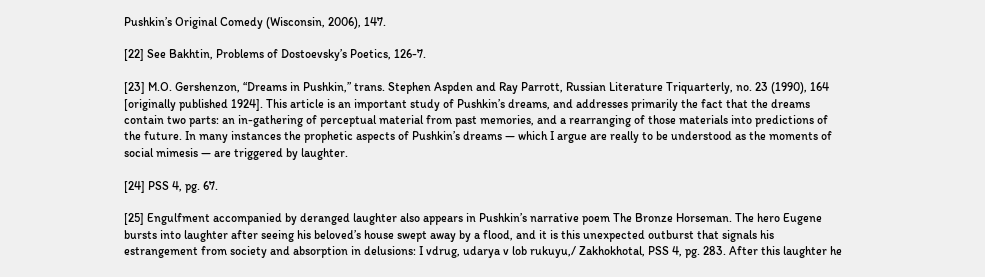Pushkin’s Original Comedy (Wisconsin, 2006), 147.

[22] See Bakhtin, Problems of Dostoevsky’s Poetics, 126-7.

[23] M.O. Gershenzon, “Dreams in Pushkin,” trans. Stephen Aspden and Ray Parrott, Russian Literature Triquarterly, no. 23 (1990), 164 [originally published 1924]. This article is an important study of Pushkin’s dreams, and addresses primarily the fact that the dreams contain two parts: an in-gathering of perceptual material from past memories, and a rearranging of those materials into predictions of the future. In many instances the prophetic aspects of Pushkin’s dreams — which I argue are really to be understood as the moments of social mimesis — are triggered by laughter.

[24] PSS 4, pg. 67.

[25] Engulfment accompanied by deranged laughter also appears in Pushkin’s narrative poem The Bronze Horseman. The hero Eugene bursts into laughter after seeing his beloved’s house swept away by a flood, and it is this unexpected outburst that signals his estrangement from society and absorption in delusions: I vdrug, udarya v lob rukuyu,/ Zakhokhotal, PSS 4, pg. 283. After this laughter he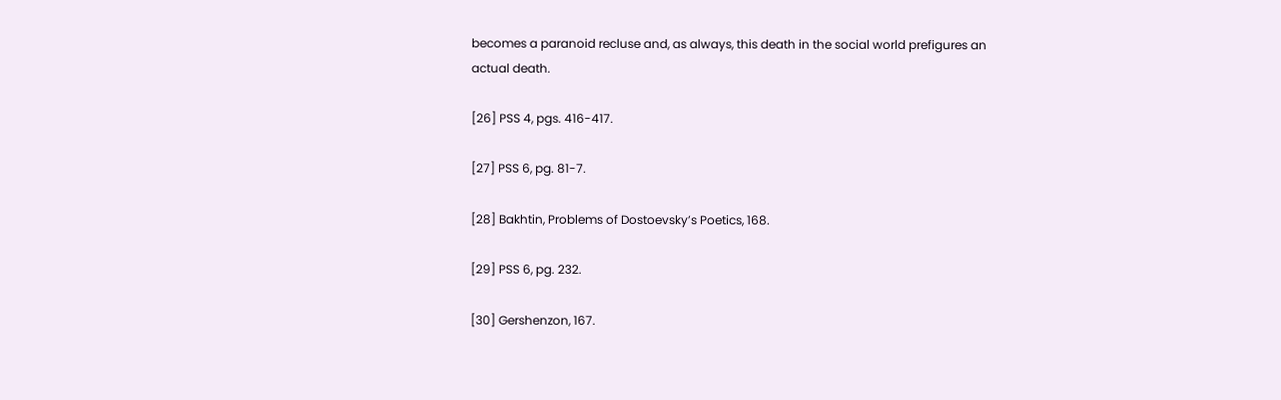becomes a paranoid recluse and, as always, this death in the social world prefigures an actual death.

[26] PSS 4, pgs. 416-417.

[27] PSS 6, pg. 81-7.

[28] Bakhtin, Problems of Dostoevsky’s Poetics, 168.

[29] PSS 6, pg. 232.

[30] Gershenzon, 167.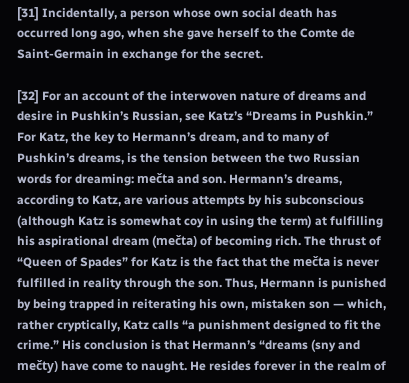[31] Incidentally, a person whose own social death has occurred long ago, when she gave herself to the Comte de Saint-Germain in exchange for the secret.

[32] For an account of the interwoven nature of dreams and desire in Pushkin’s Russian, see Katz’s “Dreams in Pushkin.” For Katz, the key to Hermann’s dream, and to many of Pushkin’s dreams, is the tension between the two Russian words for dreaming: mečta and son. Hermann’s dreams, according to Katz, are various attempts by his subconscious (although Katz is somewhat coy in using the term) at fulfilling his aspirational dream (mečta) of becoming rich. The thrust of “Queen of Spades” for Katz is the fact that the mečta is never fulfilled in reality through the son. Thus, Hermann is punished by being trapped in reiterating his own, mistaken son — which, rather cryptically, Katz calls “a punishment designed to fit the crime.” His conclusion is that Hermann’s “dreams (sny and mečty) have come to naught. He resides forever in the realm of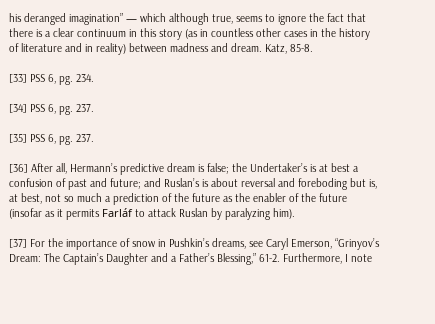his deranged imagination” — which although true, seems to ignore the fact that there is a clear continuum in this story (as in countless other cases in the history of literature and in reality) between madness and dream. Katz, 85-8.

[33] PSS 6, pg. 234.

[34] PSS 6, pg. 237.

[35] PSS 6, pg. 237.

[36] After all, Hermann’s predictive dream is false; the Undertaker’s is at best a confusion of past and future; and Ruslan’s is about reversal and foreboding but is, at best, not so much a prediction of the future as the enabler of the future (insofar as it permits Farláf to attack Ruslan by paralyzing him).

[37] For the importance of snow in Pushkin’s dreams, see Caryl Emerson, “Grinyov’s Dream: The Captain’s Daughter and a Father’s Blessing,” 61-2. Furthermore, I note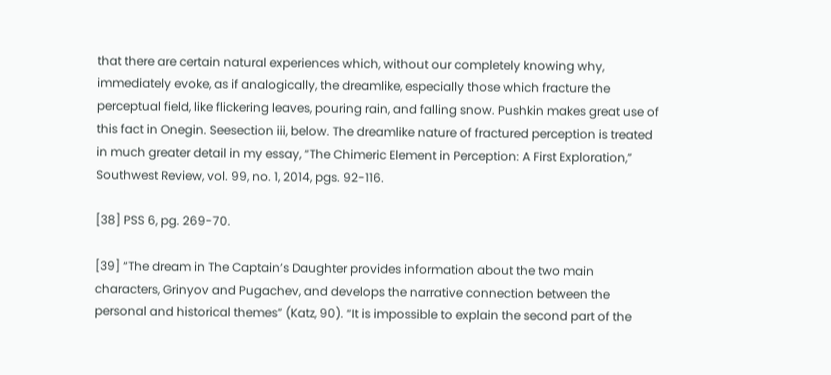that there are certain natural experiences which, without our completely knowing why, immediately evoke, as if analogically, the dreamlike, especially those which fracture the perceptual field, like flickering leaves, pouring rain, and falling snow. Pushkin makes great use of this fact in Onegin. Seesection iii, below. The dreamlike nature of fractured perception is treated in much greater detail in my essay, “The Chimeric Element in Perception: A First Exploration,” Southwest Review, vol. 99, no. 1, 2014, pgs. 92-116.

[38] PSS 6, pg. 269-70.

[39] “The dream in The Captain’s Daughter provides information about the two main characters, Grinyov and Pugachev, and develops the narrative connection between the personal and historical themes” (Katz, 90). “It is impossible to explain the second part of the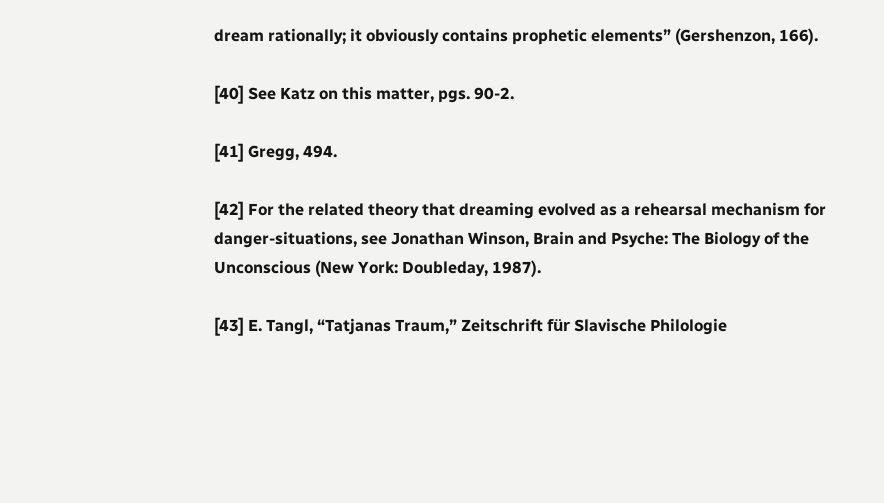dream rationally; it obviously contains prophetic elements” (Gershenzon, 166).

[40] See Katz on this matter, pgs. 90-2.

[41] Gregg, 494.

[42] For the related theory that dreaming evolved as a rehearsal mechanism for danger-situations, see Jonathan Winson, Brain and Psyche: The Biology of the Unconscious (New York: Doubleday, 1987).

[43] E. Tangl, “Tatjanas Traum,” Zeitschrift für Slavische Philologie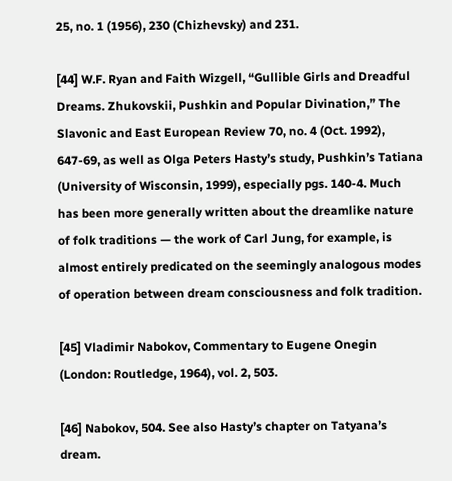25, no. 1 (1956), 230 (Chizhevsky) and 231.

[44] W.F. Ryan and Faith Wizgell, “Gullible Girls and Dreadful Dreams. Zhukovskii, Pushkin and Popular Divination,” The Slavonic and East European Review 70, no. 4 (Oct. 1992), 647-69, as well as Olga Peters Hasty’s study, Pushkin’s Tatiana (University of Wisconsin, 1999), especially pgs. 140-4. Much has been more generally written about the dreamlike nature of folk traditions — the work of Carl Jung, for example, is almost entirely predicated on the seemingly analogous modes of operation between dream consciousness and folk tradition.

[45] Vladimir Nabokov, Commentary to Eugene Onegin (London: Routledge, 1964), vol. 2, 503.

[46] Nabokov, 504. See also Hasty’s chapter on Tatyana’s dream.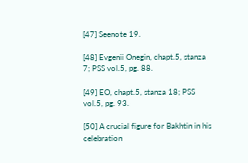[47] Seenote 19.

[48] Evgenii Onegin, chapt.5, stanza 7; PSS vol.5, pg. 88.

[49] EO, chapt.5, stanza 18; PSS vol.5, pg. 93.

[50] A crucial figure for Bakhtin in his celebration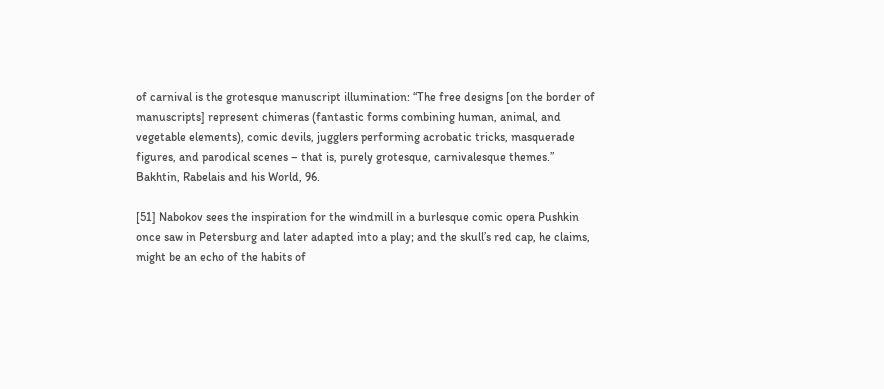of carnival is the grotesque manuscript illumination: “The free designs [on the border of manuscripts] represent chimeras (fantastic forms combining human, animal, and vegetable elements), comic devils, jugglers performing acrobatic tricks, masquerade figures, and parodical scenes – that is, purely grotesque, carnivalesque themes.” Bakhtin, Rabelais and his World, 96.

[51] Nabokov sees the inspiration for the windmill in a burlesque comic opera Pushkin once saw in Petersburg and later adapted into a play; and the skull’s red cap, he claims, might be an echo of the habits of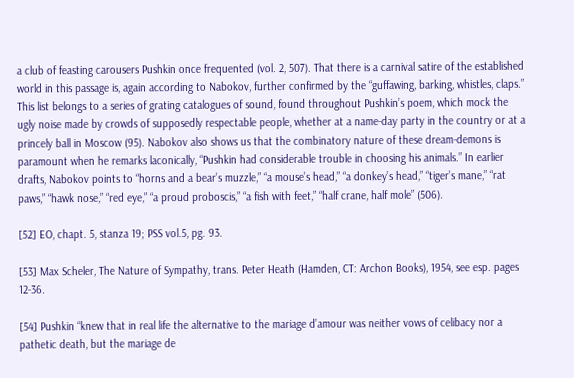a club of feasting carousers Pushkin once frequented (vol. 2, 507). That there is a carnival satire of the established world in this passage is, again according to Nabokov, further confirmed by the “guffawing, barking, whistles, claps.” This list belongs to a series of grating catalogues of sound, found throughout Pushkin’s poem, which mock the ugly noise made by crowds of supposedly respectable people, whether at a name-day party in the country or at a princely ball in Moscow (95). Nabokov also shows us that the combinatory nature of these dream-demons is paramount when he remarks laconically, “Pushkin had considerable trouble in choosing his animals.” In earlier drafts, Nabokov points to “horns and a bear’s muzzle,” “a mouse’s head,” “a donkey’s head,” “tiger’s mane,” “rat paws,” “hawk nose,” “red eye,” “a proud proboscis,” “a fish with feet,” “half crane, half mole” (506).

[52] EO, chapt. 5, stanza 19; PSS vol.5, pg. 93.

[53] Max Scheler, The Nature of Sympathy, trans. Peter Heath (Hamden, CT: Archon Books), 1954, see esp. pages 12-36.

[54] Pushkin “knew that in real life the alternative to the mariage d’amour was neither vows of celibacy nor a pathetic death, but the mariage de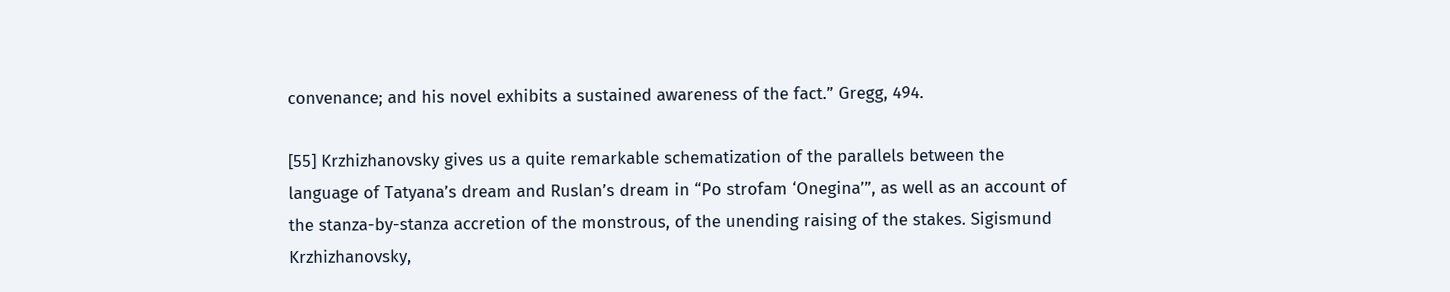convenance; and his novel exhibits a sustained awareness of the fact.” Gregg, 494.

[55] Krzhizhanovsky gives us a quite remarkable schematization of the parallels between the language of Tatyana’s dream and Ruslan’s dream in “Po strofam ‘Onegina’”, as well as an account of the stanza-by-stanza accretion of the monstrous, of the unending raising of the stakes. Sigismund Krzhizhanovsky,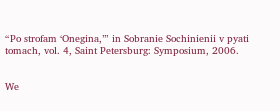“Po strofam ‘Onegina,’” in Sobranie Sochinienii v pyati tomach, vol. 4, Saint Petersburg: Symposium, 2006.


We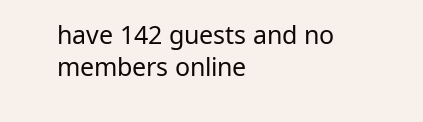have 142 guests and no members online